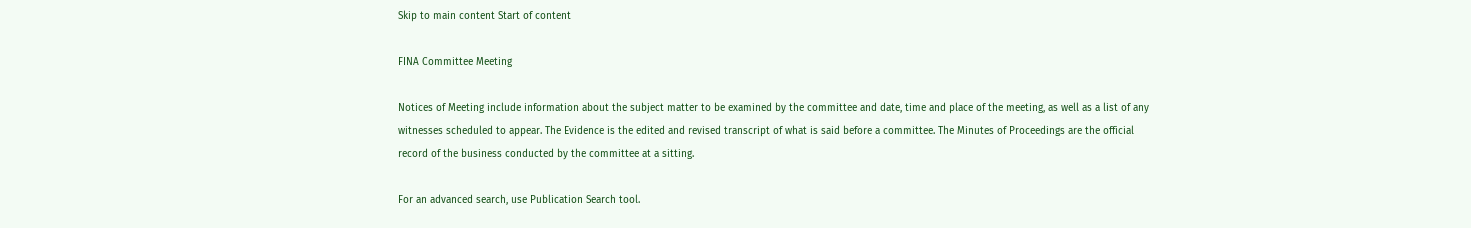Skip to main content Start of content

FINA Committee Meeting

Notices of Meeting include information about the subject matter to be examined by the committee and date, time and place of the meeting, as well as a list of any witnesses scheduled to appear. The Evidence is the edited and revised transcript of what is said before a committee. The Minutes of Proceedings are the official record of the business conducted by the committee at a sitting.

For an advanced search, use Publication Search tool.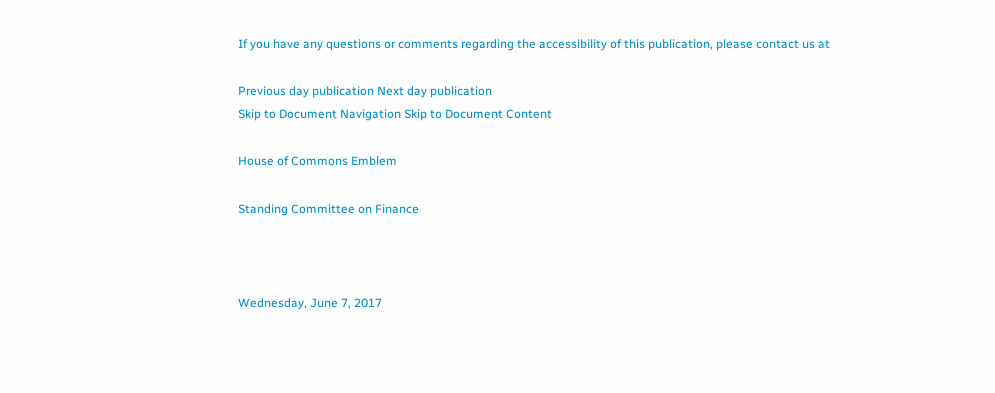If you have any questions or comments regarding the accessibility of this publication, please contact us at

Previous day publication Next day publication
Skip to Document Navigation Skip to Document Content

House of Commons Emblem

Standing Committee on Finance



Wednesday, June 7, 2017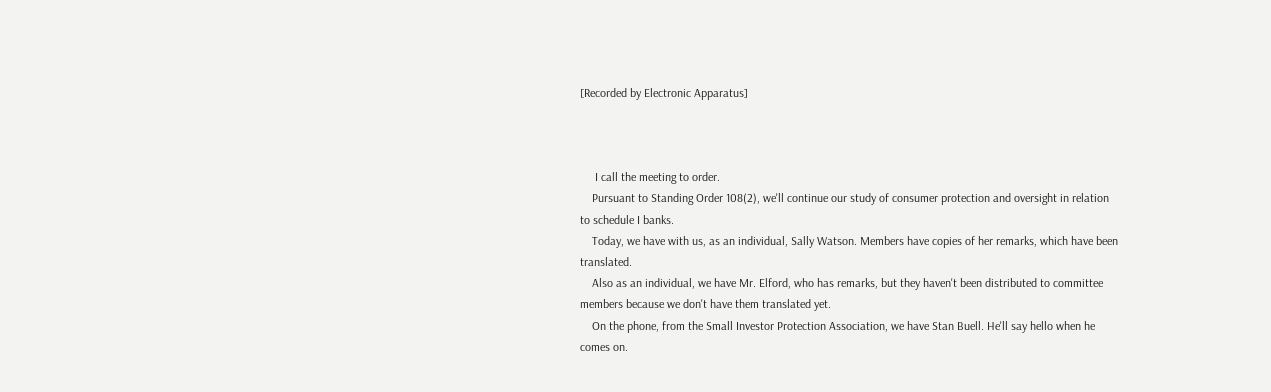[Recorded by Electronic Apparatus]



     I call the meeting to order.
    Pursuant to Standing Order 108(2), we'll continue our study of consumer protection and oversight in relation to schedule I banks.
    Today, we have with us, as an individual, Sally Watson. Members have copies of her remarks, which have been translated.
    Also as an individual, we have Mr. Elford, who has remarks, but they haven't been distributed to committee members because we don't have them translated yet.
    On the phone, from the Small Investor Protection Association, we have Stan Buell. He'll say hello when he comes on.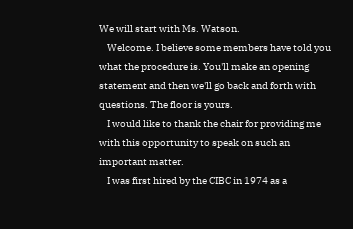We will start with Ms. Watson.
    Welcome. I believe some members have told you what the procedure is. You'll make an opening statement and then we'll go back and forth with questions. The floor is yours.
    I would like to thank the chair for providing me with this opportunity to speak on such an important matter.
    I was first hired by the CIBC in 1974 as a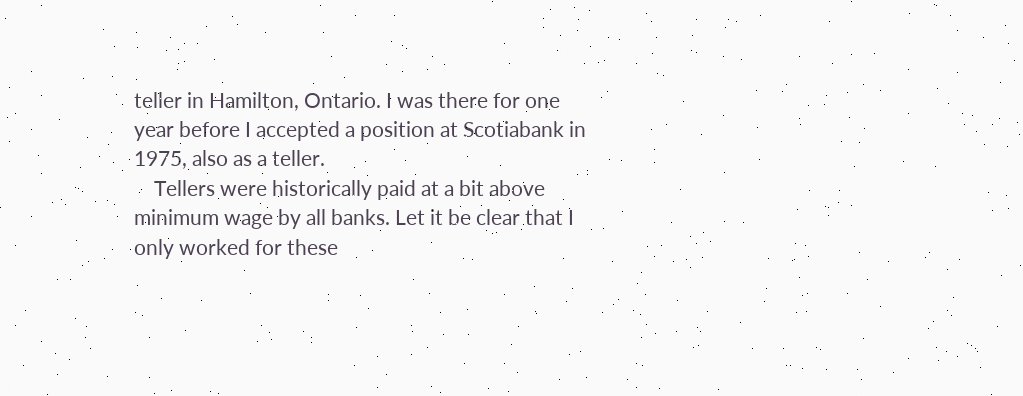teller in Hamilton, Ontario. I was there for one year before I accepted a position at Scotiabank in 1975, also as a teller.
    Tellers were historically paid at a bit above minimum wage by all banks. Let it be clear that I only worked for these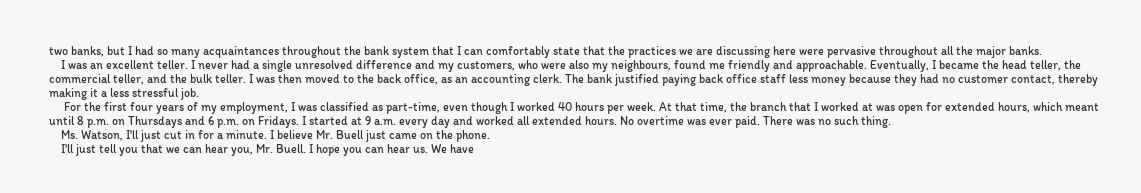two banks, but I had so many acquaintances throughout the bank system that I can comfortably state that the practices we are discussing here were pervasive throughout all the major banks.
    I was an excellent teller. I never had a single unresolved difference and my customers, who were also my neighbours, found me friendly and approachable. Eventually, I became the head teller, the commercial teller, and the bulk teller. I was then moved to the back office, as an accounting clerk. The bank justified paying back office staff less money because they had no customer contact, thereby making it a less stressful job.
     For the first four years of my employment, I was classified as part-time, even though I worked 40 hours per week. At that time, the branch that I worked at was open for extended hours, which meant until 8 p.m. on Thursdays and 6 p.m. on Fridays. I started at 9 a.m. every day and worked all extended hours. No overtime was ever paid. There was no such thing.
    Ms. Watson, I'll just cut in for a minute. I believe Mr. Buell just came on the phone.
    I'll just tell you that we can hear you, Mr. Buell. I hope you can hear us. We have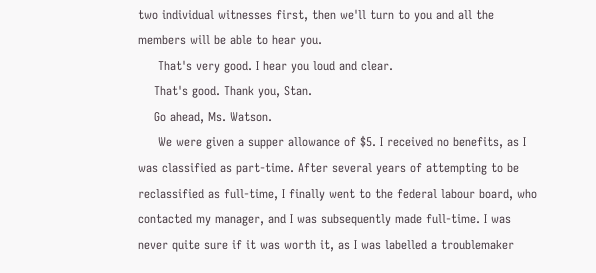two individual witnesses first, then we'll turn to you and all the members will be able to hear you.
     That's very good. I hear you loud and clear.
    That's good. Thank you, Stan.
    Go ahead, Ms. Watson.
     We were given a supper allowance of $5. I received no benefits, as I was classified as part-time. After several years of attempting to be reclassified as full-time, I finally went to the federal labour board, who contacted my manager, and I was subsequently made full-time. I was never quite sure if it was worth it, as I was labelled a troublemaker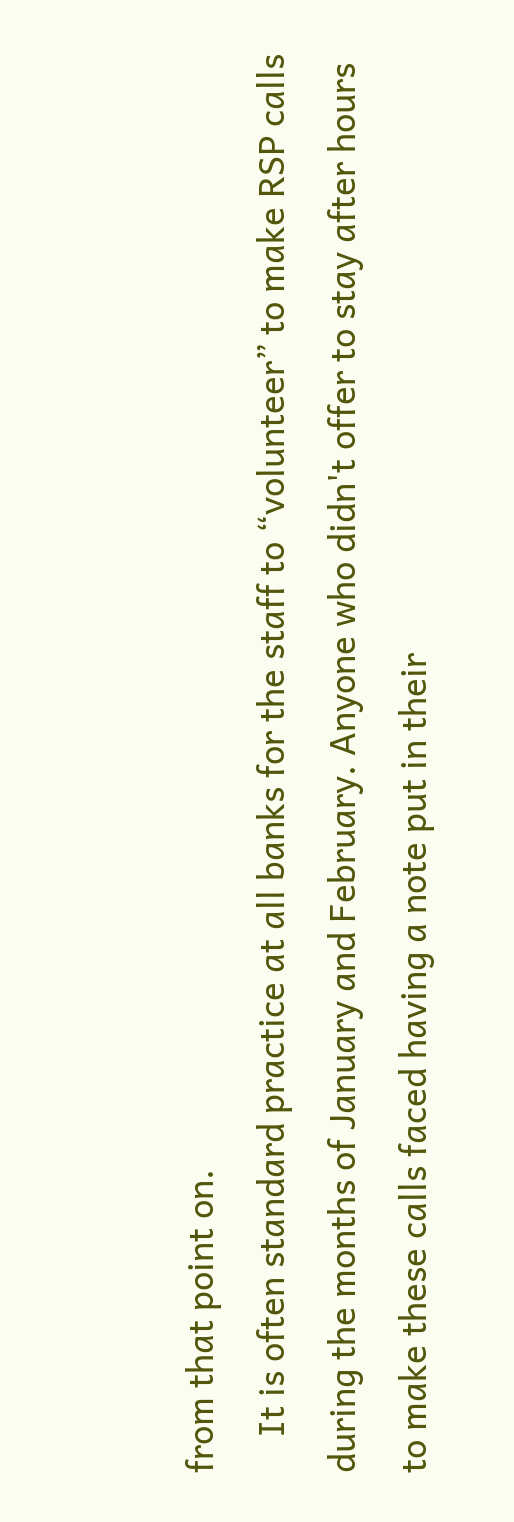from that point on.
    It is often standard practice at all banks for the staff to “volunteer” to make RSP calls during the months of January and February. Anyone who didn't offer to stay after hours to make these calls faced having a note put in their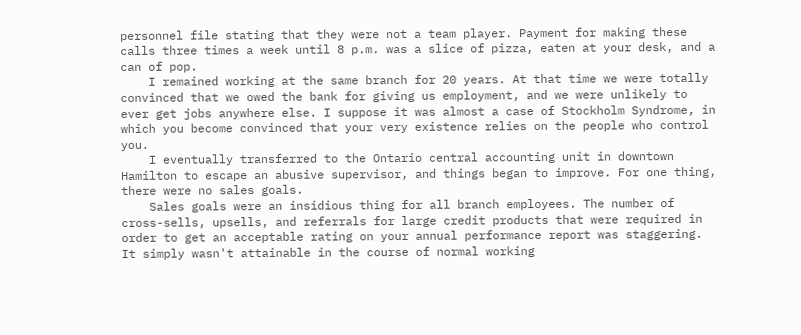personnel file stating that they were not a team player. Payment for making these calls three times a week until 8 p.m. was a slice of pizza, eaten at your desk, and a can of pop.
    I remained working at the same branch for 20 years. At that time we were totally convinced that we owed the bank for giving us employment, and we were unlikely to ever get jobs anywhere else. I suppose it was almost a case of Stockholm Syndrome, in which you become convinced that your very existence relies on the people who control you.
    I eventually transferred to the Ontario central accounting unit in downtown Hamilton to escape an abusive supervisor, and things began to improve. For one thing, there were no sales goals.
    Sales goals were an insidious thing for all branch employees. The number of cross-sells, upsells, and referrals for large credit products that were required in order to get an acceptable rating on your annual performance report was staggering. It simply wasn't attainable in the course of normal working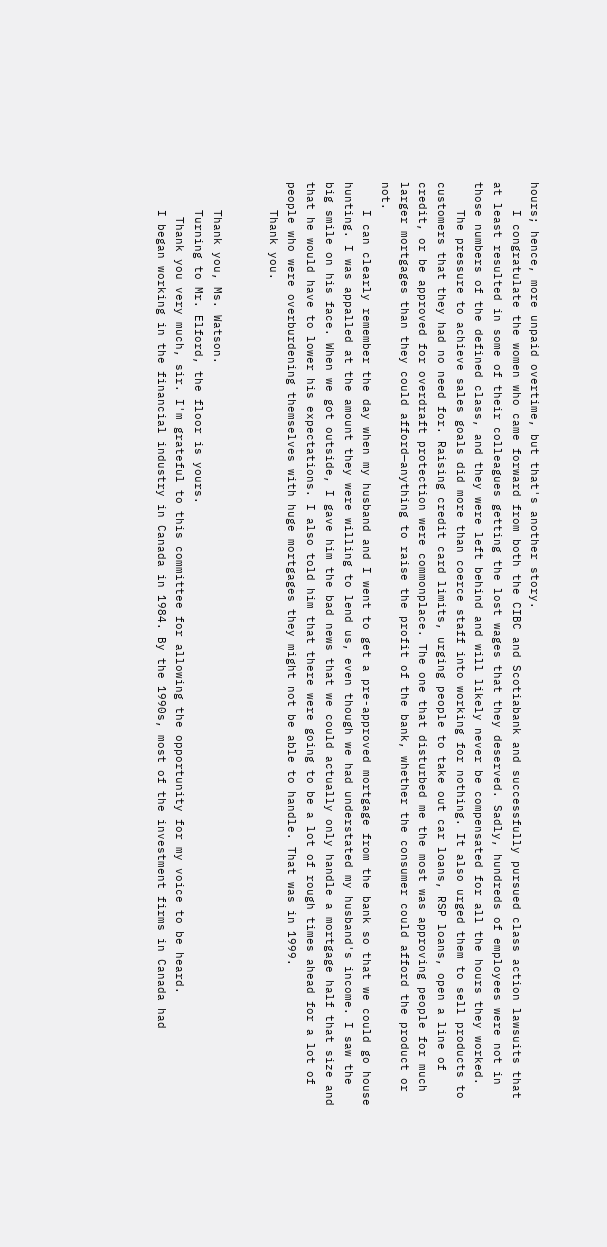hours; hence, more unpaid overtime, but that's another story.
    I congratulate the women who came forward from both the CIBC and Scotiabank and successfully pursued class action lawsuits that at least resulted in some of their colleagues getting the lost wages that they deserved. Sadly, hundreds of employees were not in those numbers of the defined class, and they were left behind and will likely never be compensated for all the hours they worked.
    The pressure to achieve sales goals did more than coerce staff into working for nothing. It also urged them to sell products to customers that they had no need for. Raising credit card limits, urging people to take out car loans, RSP loans, open a line of credit, or be approved for overdraft protection were commonplace. The one that disturbed me the most was approving people for much larger mortgages than they could afford—anything to raise the profit of the bank, whether the consumer could afford the product or not.
    I can clearly remember the day when my husband and I went to get a pre-approved mortgage from the bank so that we could go house hunting. I was appalled at the amount they were willing to lend us, even though we had understated my husband's income. I saw the big smile on his face. When we got outside, I gave him the bad news that we could actually only handle a mortgage half that size and that he would have to lower his expectations. I also told him that there were going to be a lot of rough times ahead for a lot of people who were overburdening themselves with huge mortgages they might not be able to handle. That was in 1999.
    Thank you.


    Thank you, Ms. Watson.
    Turning to Mr. Elford, the floor is yours.
     Thank you very much, sir. I'm grateful to this committee for allowing the opportunity for my voice to be heard.
    I began working in the financial industry in Canada in 1984. By the 1990s, most of the investment firms in Canada had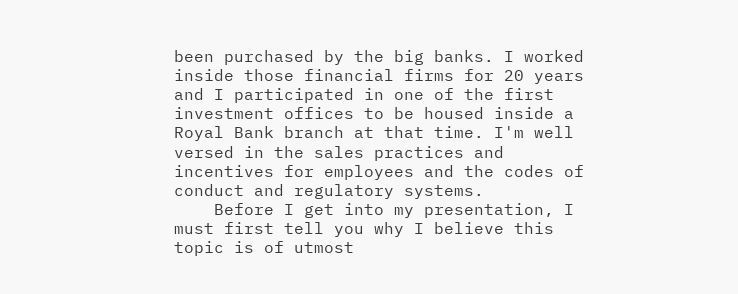been purchased by the big banks. I worked inside those financial firms for 20 years and I participated in one of the first investment offices to be housed inside a Royal Bank branch at that time. I'm well versed in the sales practices and incentives for employees and the codes of conduct and regulatory systems.
    Before I get into my presentation, I must first tell you why I believe this topic is of utmost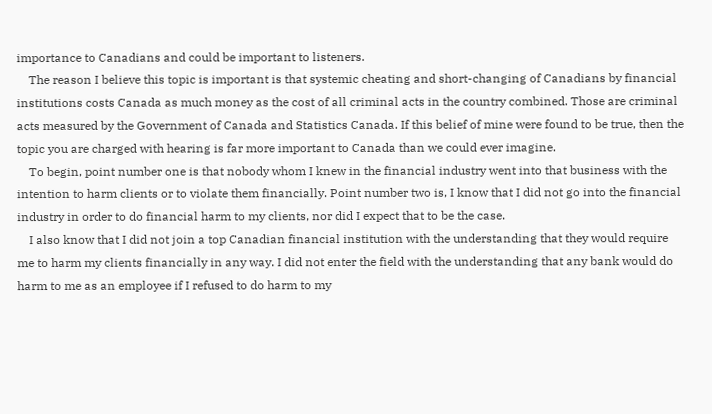importance to Canadians and could be important to listeners.
    The reason I believe this topic is important is that systemic cheating and short-changing of Canadians by financial institutions costs Canada as much money as the cost of all criminal acts in the country combined. Those are criminal acts measured by the Government of Canada and Statistics Canada. If this belief of mine were found to be true, then the topic you are charged with hearing is far more important to Canada than we could ever imagine.
    To begin, point number one is that nobody whom I knew in the financial industry went into that business with the intention to harm clients or to violate them financially. Point number two is, I know that I did not go into the financial industry in order to do financial harm to my clients, nor did I expect that to be the case.
    I also know that I did not join a top Canadian financial institution with the understanding that they would require me to harm my clients financially in any way. I did not enter the field with the understanding that any bank would do harm to me as an employee if I refused to do harm to my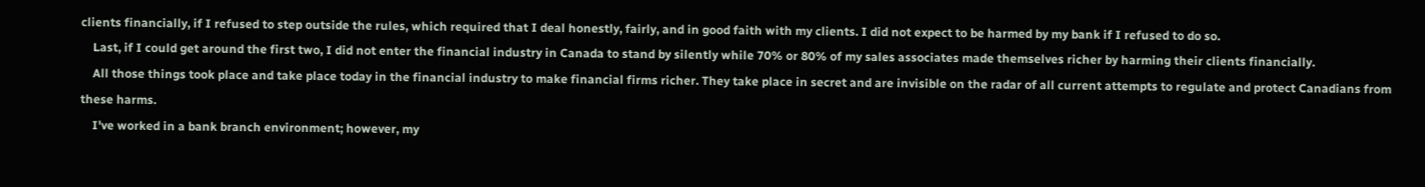clients financially, if I refused to step outside the rules, which required that I deal honestly, fairly, and in good faith with my clients. I did not expect to be harmed by my bank if I refused to do so.
    Last, if I could get around the first two, I did not enter the financial industry in Canada to stand by silently while 70% or 80% of my sales associates made themselves richer by harming their clients financially.
    All those things took place and take place today in the financial industry to make financial firms richer. They take place in secret and are invisible on the radar of all current attempts to regulate and protect Canadians from these harms.
    I've worked in a bank branch environment; however, my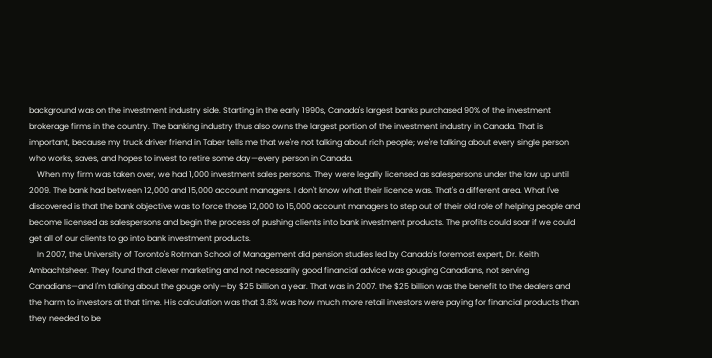background was on the investment industry side. Starting in the early 1990s, Canada's largest banks purchased 90% of the investment brokerage firms in the country. The banking industry thus also owns the largest portion of the investment industry in Canada. That is important, because my truck driver friend in Taber tells me that we're not talking about rich people; we're talking about every single person who works, saves, and hopes to invest to retire some day—every person in Canada.
    When my firm was taken over, we had 1,000 investment sales persons. They were legally licensed as salespersons under the law up until 2009. The bank had between 12,000 and 15,000 account managers. I don't know what their licence was. That's a different area. What I've discovered is that the bank objective was to force those 12,000 to 15,000 account managers to step out of their old role of helping people and become licensed as salespersons and begin the process of pushing clients into bank investment products. The profits could soar if we could get all of our clients to go into bank investment products.
    In 2007, the University of Toronto's Rotman School of Management did pension studies led by Canada's foremost expert, Dr. Keith Ambachtsheer. They found that clever marketing and not necessarily good financial advice was gouging Canadians, not serving Canadians—and I'm talking about the gouge only—by $25 billion a year. That was in 2007. the $25 billion was the benefit to the dealers and the harm to investors at that time. His calculation was that 3.8% was how much more retail investors were paying for financial products than they needed to be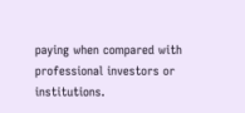paying when compared with professional investors or institutions.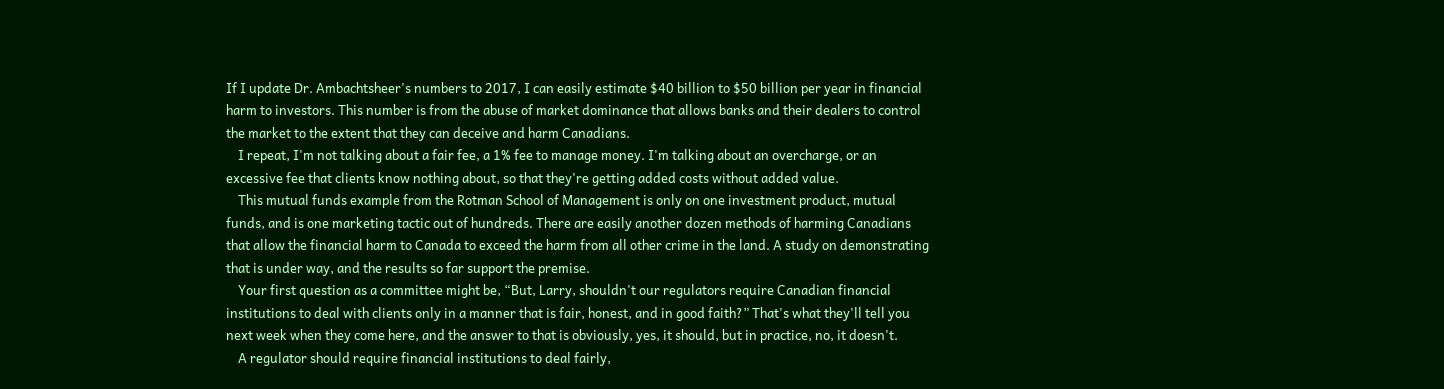If I update Dr. Ambachtsheer's numbers to 2017, I can easily estimate $40 billion to $50 billion per year in financial harm to investors. This number is from the abuse of market dominance that allows banks and their dealers to control the market to the extent that they can deceive and harm Canadians.
    I repeat, I'm not talking about a fair fee, a 1% fee to manage money. I'm talking about an overcharge, or an excessive fee that clients know nothing about, so that they're getting added costs without added value.
    This mutual funds example from the Rotman School of Management is only on one investment product, mutual funds, and is one marketing tactic out of hundreds. There are easily another dozen methods of harming Canadians that allow the financial harm to Canada to exceed the harm from all other crime in the land. A study on demonstrating that is under way, and the results so far support the premise.
    Your first question as a committee might be, “But, Larry, shouldn't our regulators require Canadian financial institutions to deal with clients only in a manner that is fair, honest, and in good faith?” That's what they'll tell you next week when they come here, and the answer to that is obviously, yes, it should, but in practice, no, it doesn't.
    A regulator should require financial institutions to deal fairly,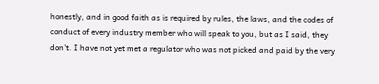honestly, and in good faith as is required by rules, the laws, and the codes of conduct of every industry member who will speak to you, but as I said, they don't. I have not yet met a regulator who was not picked and paid by the very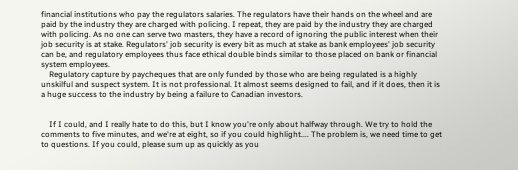financial institutions who pay the regulators salaries. The regulators have their hands on the wheel and are paid by the industry they are charged with policing. I repeat, they are paid by the industry they are charged with policing. As no one can serve two masters, they have a record of ignoring the public interest when their job security is at stake. Regulators' job security is every bit as much at stake as bank employees' job security can be, and regulatory employees thus face ethical double binds similar to those placed on bank or financial system employees.
    Regulatory capture by paycheques that are only funded by those who are being regulated is a highly unskilful and suspect system. It is not professional. It almost seems designed to fail, and if it does, then it is a huge success to the industry by being a failure to Canadian investors.


    If I could, and I really hate to do this, but I know you're only about halfway through. We try to hold the comments to five minutes, and we're at eight, so if you could highlight.... The problem is, we need time to get to questions. If you could, please sum up as quickly as you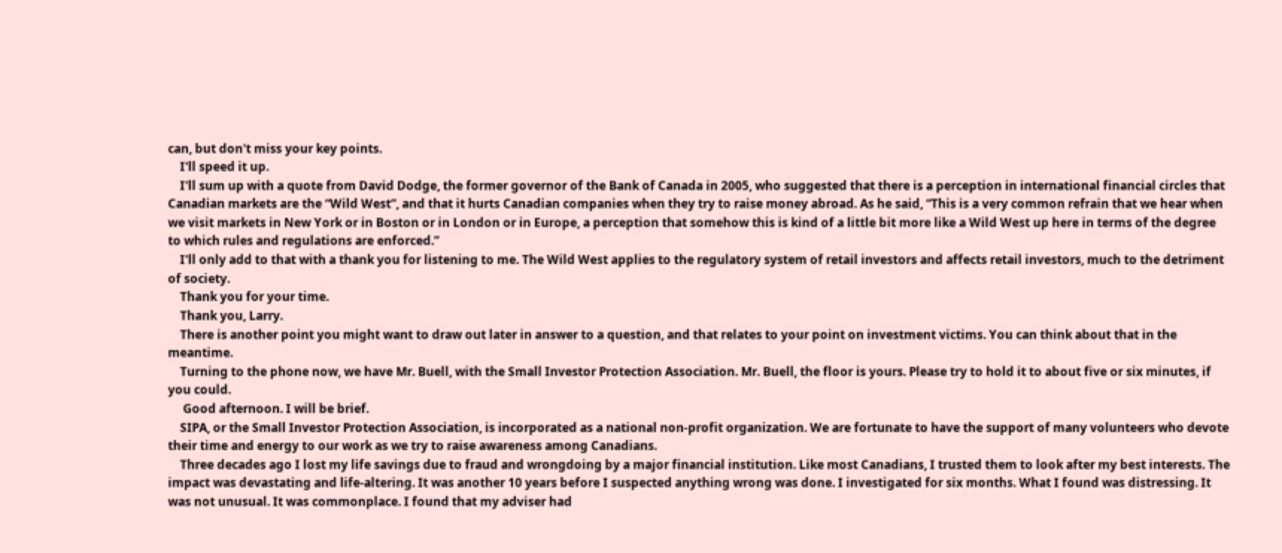can, but don't miss your key points.
    I'll speed it up.
    I'll sum up with a quote from David Dodge, the former governor of the Bank of Canada in 2005, who suggested that there is a perception in international financial circles that Canadian markets are the “Wild West”, and that it hurts Canadian companies when they try to raise money abroad. As he said, “This is a very common refrain that we hear when we visit markets in New York or in Boston or in London or in Europe, a perception that somehow this is kind of a little bit more like a Wild West up here in terms of the degree to which rules and regulations are enforced.”
    I'll only add to that with a thank you for listening to me. The Wild West applies to the regulatory system of retail investors and affects retail investors, much to the detriment of society.
    Thank you for your time.
    Thank you, Larry.
    There is another point you might want to draw out later in answer to a question, and that relates to your point on investment victims. You can think about that in the meantime.
    Turning to the phone now, we have Mr. Buell, with the Small Investor Protection Association. Mr. Buell, the floor is yours. Please try to hold it to about five or six minutes, if you could.
     Good afternoon. I will be brief.
    SIPA, or the Small Investor Protection Association, is incorporated as a national non-profit organization. We are fortunate to have the support of many volunteers who devote their time and energy to our work as we try to raise awareness among Canadians.
    Three decades ago I lost my life savings due to fraud and wrongdoing by a major financial institution. Like most Canadians, I trusted them to look after my best interests. The impact was devastating and life-altering. It was another 10 years before I suspected anything wrong was done. I investigated for six months. What I found was distressing. It was not unusual. It was commonplace. I found that my adviser had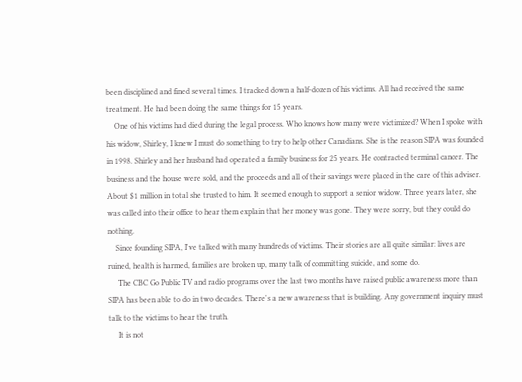been disciplined and fined several times. I tracked down a half-dozen of his victims. All had received the same treatment. He had been doing the same things for 15 years.
    One of his victims had died during the legal process. Who knows how many were victimized? When I spoke with his widow, Shirley, I knew I must do something to try to help other Canadians. She is the reason SIPA was founded in 1998. Shirley and her husband had operated a family business for 25 years. He contracted terminal cancer. The business and the house were sold, and the proceeds and all of their savings were placed in the care of this adviser. About $1 million in total she trusted to him. It seemed enough to support a senior widow. Three years later, she was called into their office to hear them explain that her money was gone. They were sorry, but they could do nothing.
    Since founding SIPA, I've talked with many hundreds of victims. Their stories are all quite similar: lives are ruined, health is harmed, families are broken up, many talk of committing suicide, and some do.
     The CBC Go Public TV and radio programs over the last two months have raised public awareness more than SIPA has been able to do in two decades. There's a new awareness that is building. Any government inquiry must talk to the victims to hear the truth.
     It is not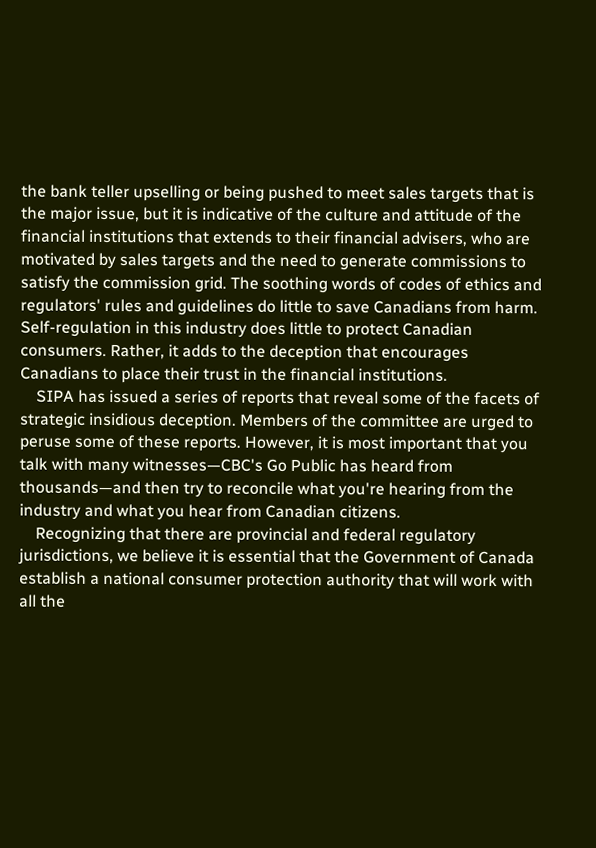the bank teller upselling or being pushed to meet sales targets that is the major issue, but it is indicative of the culture and attitude of the financial institutions that extends to their financial advisers, who are motivated by sales targets and the need to generate commissions to satisfy the commission grid. The soothing words of codes of ethics and regulators' rules and guidelines do little to save Canadians from harm. Self-regulation in this industry does little to protect Canadian consumers. Rather, it adds to the deception that encourages Canadians to place their trust in the financial institutions.
    SIPA has issued a series of reports that reveal some of the facets of strategic insidious deception. Members of the committee are urged to peruse some of these reports. However, it is most important that you talk with many witnesses—CBC's Go Public has heard from thousands—and then try to reconcile what you're hearing from the industry and what you hear from Canadian citizens.
    Recognizing that there are provincial and federal regulatory jurisdictions, we believe it is essential that the Government of Canada establish a national consumer protection authority that will work with all the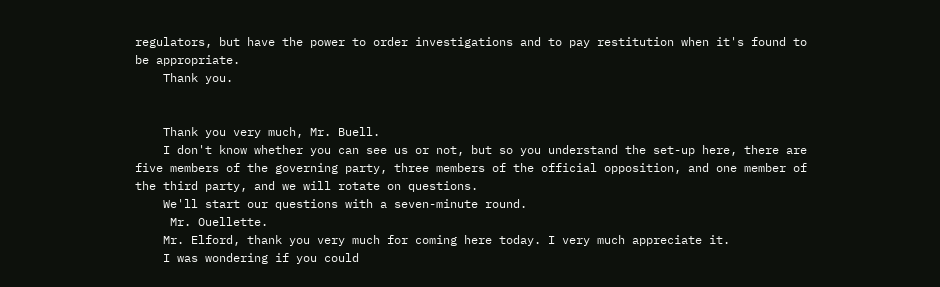regulators, but have the power to order investigations and to pay restitution when it's found to be appropriate.
    Thank you.


    Thank you very much, Mr. Buell.
    I don't know whether you can see us or not, but so you understand the set-up here, there are five members of the governing party, three members of the official opposition, and one member of the third party, and we will rotate on questions.
    We'll start our questions with a seven-minute round.
     Mr. Ouellette.
    Mr. Elford, thank you very much for coming here today. I very much appreciate it.
    I was wondering if you could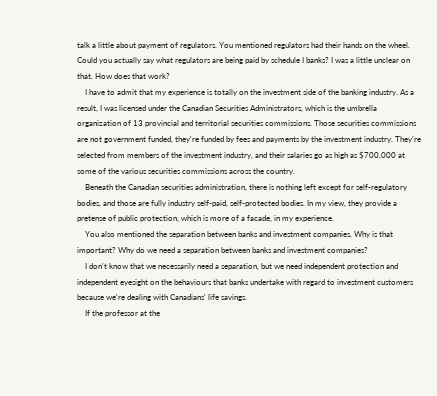talk a little about payment of regulators. You mentioned regulators had their hands on the wheel. Could you actually say what regulators are being paid by schedule I banks? I was a little unclear on that. How does that work?
    I have to admit that my experience is totally on the investment side of the banking industry. As a result, I was licensed under the Canadian Securities Administrators, which is the umbrella organization of 13 provincial and territorial securities commissions. Those securities commissions are not government funded, they're funded by fees and payments by the investment industry. They're selected from members of the investment industry, and their salaries go as high as $700,000 at some of the various securities commissions across the country.
    Beneath the Canadian securities administration, there is nothing left except for self-regulatory bodies, and those are fully industry self-paid, self-protected bodies. In my view, they provide a pretense of public protection, which is more of a facade, in my experience.
    You also mentioned the separation between banks and investment companies. Why is that important? Why do we need a separation between banks and investment companies?
    I don't know that we necessarily need a separation, but we need independent protection and independent eyesight on the behaviours that banks undertake with regard to investment customers because we're dealing with Canadians' life savings.
    If the professor at the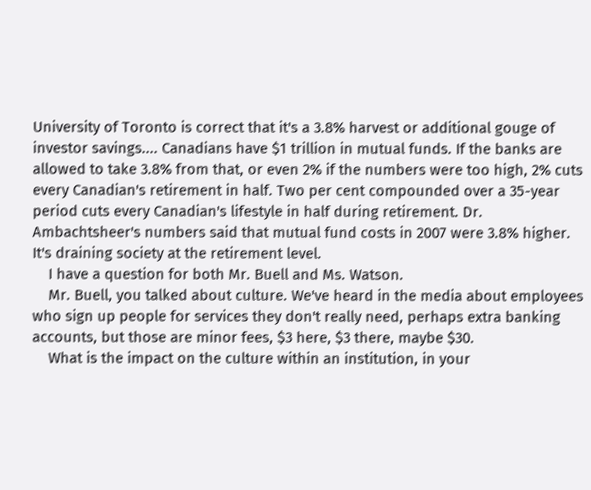University of Toronto is correct that it's a 3.8% harvest or additional gouge of investor savings.... Canadians have $1 trillion in mutual funds. If the banks are allowed to take 3.8% from that, or even 2% if the numbers were too high, 2% cuts every Canadian's retirement in half. Two per cent compounded over a 35-year period cuts every Canadian's lifestyle in half during retirement. Dr. Ambachtsheer's numbers said that mutual fund costs in 2007 were 3.8% higher. It's draining society at the retirement level.
    I have a question for both Mr. Buell and Ms. Watson.
    Mr. Buell, you talked about culture. We've heard in the media about employees who sign up people for services they don't really need, perhaps extra banking accounts, but those are minor fees, $3 here, $3 there, maybe $30.
    What is the impact on the culture within an institution, in your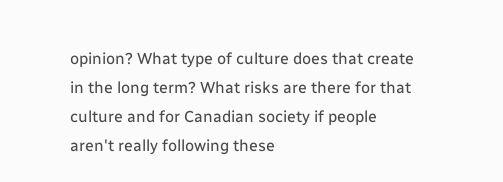opinion? What type of culture does that create in the long term? What risks are there for that culture and for Canadian society if people aren't really following these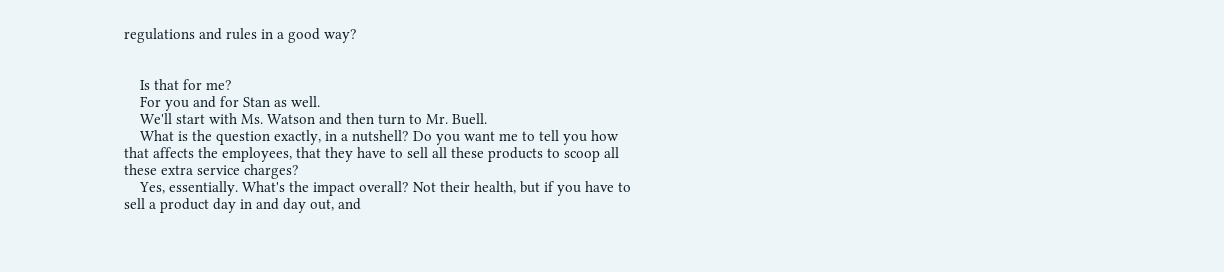regulations and rules in a good way?


    Is that for me?
    For you and for Stan as well.
    We'll start with Ms. Watson and then turn to Mr. Buell.
    What is the question exactly, in a nutshell? Do you want me to tell you how that affects the employees, that they have to sell all these products to scoop all these extra service charges?
    Yes, essentially. What's the impact overall? Not their health, but if you have to sell a product day in and day out, and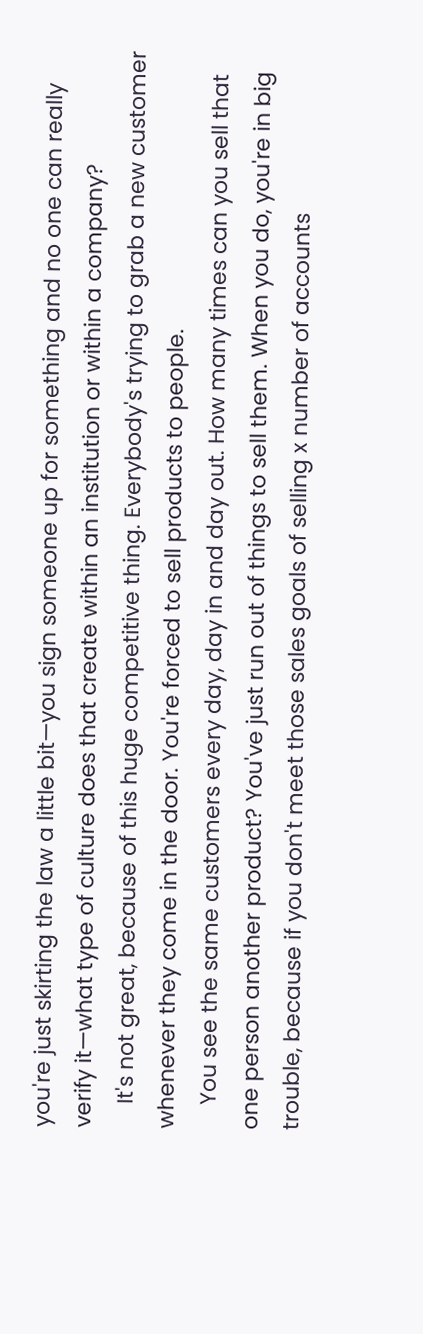you're just skirting the law a little bit—you sign someone up for something and no one can really verify it—what type of culture does that create within an institution or within a company?
    It's not great, because of this huge competitive thing. Everybody's trying to grab a new customer whenever they come in the door. You're forced to sell products to people.
    You see the same customers every day, day in and day out. How many times can you sell that one person another product? You've just run out of things to sell them. When you do, you're in big trouble, because if you don't meet those sales goals of selling x number of accounts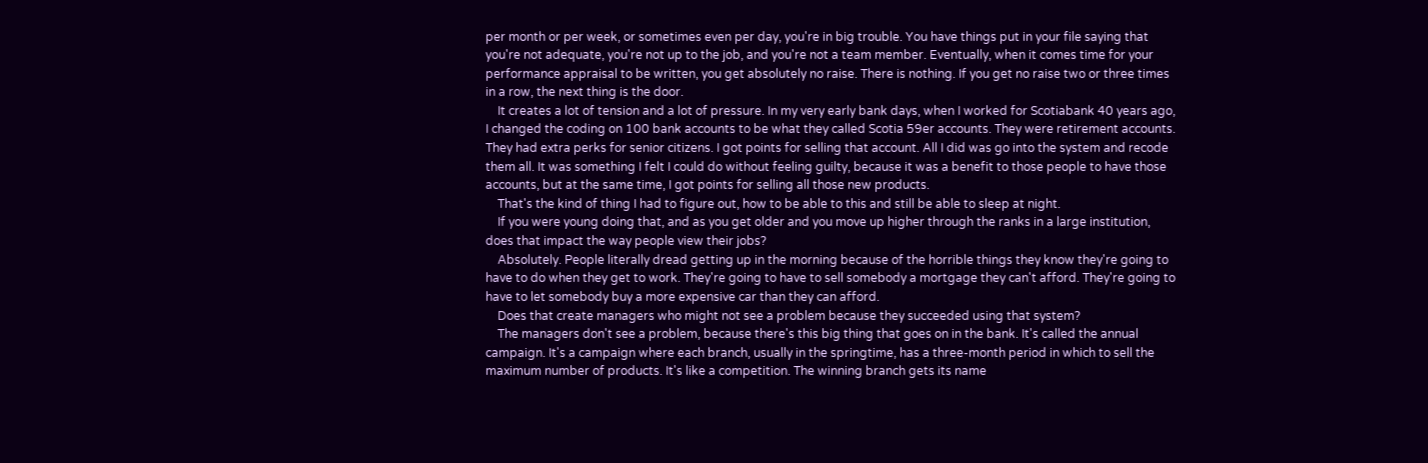per month or per week, or sometimes even per day, you're in big trouble. You have things put in your file saying that you're not adequate, you're not up to the job, and you're not a team member. Eventually, when it comes time for your performance appraisal to be written, you get absolutely no raise. There is nothing. If you get no raise two or three times in a row, the next thing is the door.
    It creates a lot of tension and a lot of pressure. In my very early bank days, when I worked for Scotiabank 40 years ago, I changed the coding on 100 bank accounts to be what they called Scotia 59er accounts. They were retirement accounts. They had extra perks for senior citizens. I got points for selling that account. All I did was go into the system and recode them all. It was something I felt I could do without feeling guilty, because it was a benefit to those people to have those accounts, but at the same time, I got points for selling all those new products.
    That's the kind of thing I had to figure out, how to be able to this and still be able to sleep at night.
    If you were young doing that, and as you get older and you move up higher through the ranks in a large institution, does that impact the way people view their jobs?
    Absolutely. People literally dread getting up in the morning because of the horrible things they know they're going to have to do when they get to work. They're going to have to sell somebody a mortgage they can't afford. They're going to have to let somebody buy a more expensive car than they can afford.
    Does that create managers who might not see a problem because they succeeded using that system?
    The managers don't see a problem, because there's this big thing that goes on in the bank. It's called the annual campaign. It's a campaign where each branch, usually in the springtime, has a three-month period in which to sell the maximum number of products. It's like a competition. The winning branch gets its name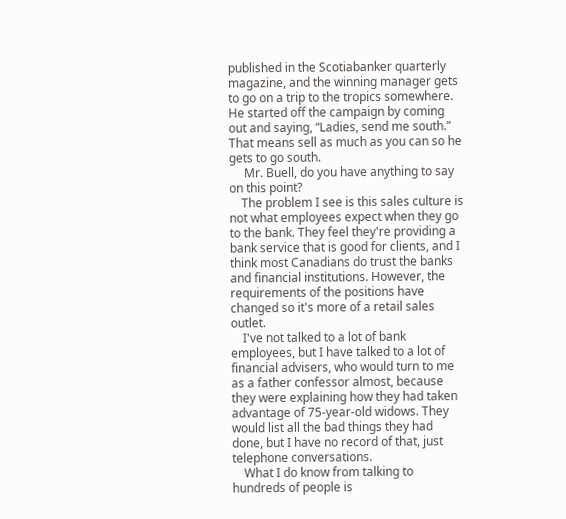published in the Scotiabanker quarterly magazine, and the winning manager gets to go on a trip to the tropics somewhere. He started off the campaign by coming out and saying, “Ladies, send me south.” That means sell as much as you can so he gets to go south.
     Mr. Buell, do you have anything to say on this point?
    The problem I see is this sales culture is not what employees expect when they go to the bank. They feel they're providing a bank service that is good for clients, and I think most Canadians do trust the banks and financial institutions. However, the requirements of the positions have changed so it's more of a retail sales outlet.
    I've not talked to a lot of bank employees, but I have talked to a lot of financial advisers, who would turn to me as a father confessor almost, because they were explaining how they had taken advantage of 75-year-old widows. They would list all the bad things they had done, but I have no record of that, just telephone conversations.
    What I do know from talking to hundreds of people is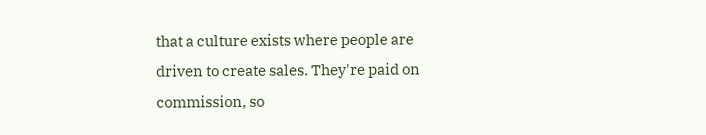that a culture exists where people are driven to create sales. They're paid on commission, so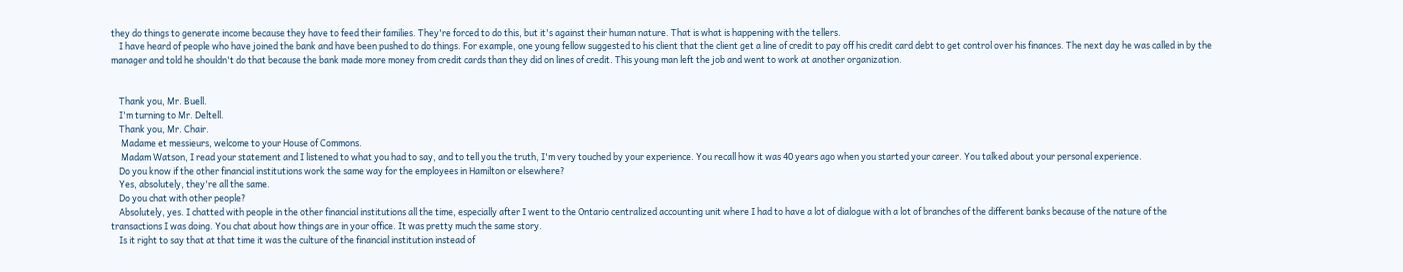they do things to generate income because they have to feed their families. They're forced to do this, but it's against their human nature. That is what is happening with the tellers.
    I have heard of people who have joined the bank and have been pushed to do things. For example, one young fellow suggested to his client that the client get a line of credit to pay off his credit card debt to get control over his finances. The next day he was called in by the manager and told he shouldn't do that because the bank made more money from credit cards than they did on lines of credit. This young man left the job and went to work at another organization.


    Thank you, Mr. Buell.
    I'm turning to Mr. Deltell.
    Thank you, Mr. Chair.
     Madame et messieurs, welcome to your House of Commons.
     Madam Watson, I read your statement and I listened to what you had to say, and to tell you the truth, I'm very touched by your experience. You recall how it was 40 years ago when you started your career. You talked about your personal experience.
    Do you know if the other financial institutions work the same way for the employees in Hamilton or elsewhere?
    Yes, absolutely, they're all the same.
    Do you chat with other people?
    Absolutely, yes. I chatted with people in the other financial institutions all the time, especially after I went to the Ontario centralized accounting unit where I had to have a lot of dialogue with a lot of branches of the different banks because of the nature of the transactions I was doing. You chat about how things are in your office. It was pretty much the same story.
    Is it right to say that at that time it was the culture of the financial institution instead of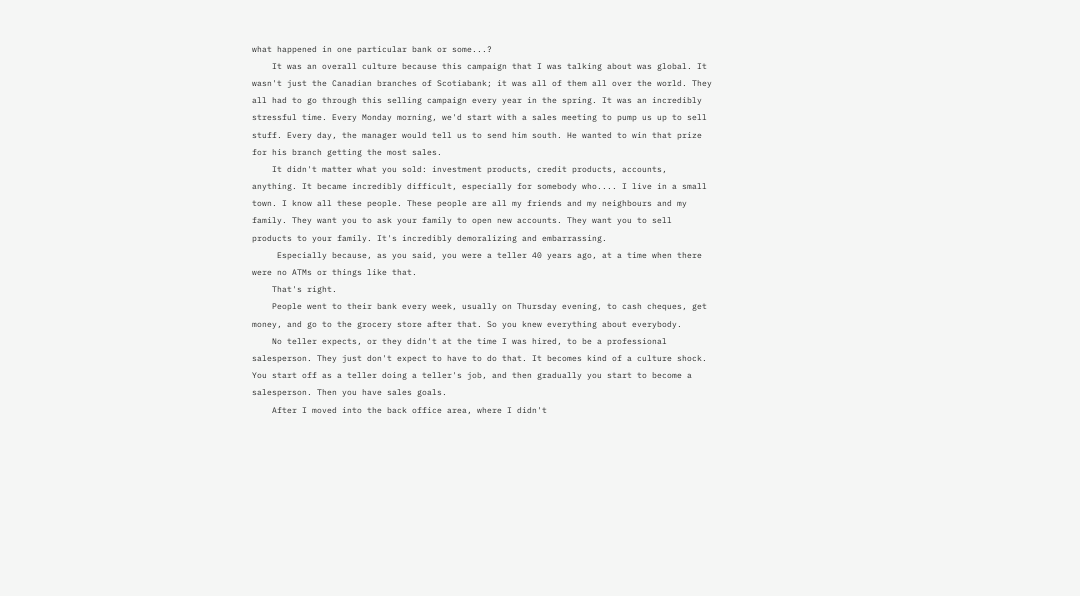what happened in one particular bank or some...?
    It was an overall culture because this campaign that I was talking about was global. It wasn't just the Canadian branches of Scotiabank; it was all of them all over the world. They all had to go through this selling campaign every year in the spring. It was an incredibly stressful time. Every Monday morning, we'd start with a sales meeting to pump us up to sell stuff. Every day, the manager would tell us to send him south. He wanted to win that prize for his branch getting the most sales.
    It didn't matter what you sold: investment products, credit products, accounts, anything. It became incredibly difficult, especially for somebody who.... I live in a small town. I know all these people. These people are all my friends and my neighbours and my family. They want you to ask your family to open new accounts. They want you to sell products to your family. It's incredibly demoralizing and embarrassing.
     Especially because, as you said, you were a teller 40 years ago, at a time when there were no ATMs or things like that.
    That's right.
    People went to their bank every week, usually on Thursday evening, to cash cheques, get money, and go to the grocery store after that. So you knew everything about everybody.
    No teller expects, or they didn't at the time I was hired, to be a professional salesperson. They just don't expect to have to do that. It becomes kind of a culture shock. You start off as a teller doing a teller's job, and then gradually you start to become a salesperson. Then you have sales goals.
    After I moved into the back office area, where I didn't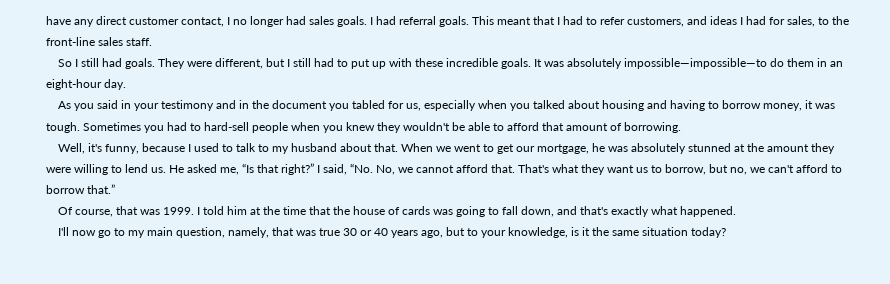have any direct customer contact, I no longer had sales goals. I had referral goals. This meant that I had to refer customers, and ideas I had for sales, to the front-line sales staff.
    So I still had goals. They were different, but I still had to put up with these incredible goals. It was absolutely impossible—impossible—to do them in an eight-hour day.
    As you said in your testimony and in the document you tabled for us, especially when you talked about housing and having to borrow money, it was tough. Sometimes you had to hard-sell people when you knew they wouldn't be able to afford that amount of borrowing.
    Well, it's funny, because I used to talk to my husband about that. When we went to get our mortgage, he was absolutely stunned at the amount they were willing to lend us. He asked me, “Is that right?” I said, “No. No, we cannot afford that. That's what they want us to borrow, but no, we can't afford to borrow that.”
    Of course, that was 1999. I told him at the time that the house of cards was going to fall down, and that's exactly what happened.
    I'll now go to my main question, namely, that was true 30 or 40 years ago, but to your knowledge, is it the same situation today?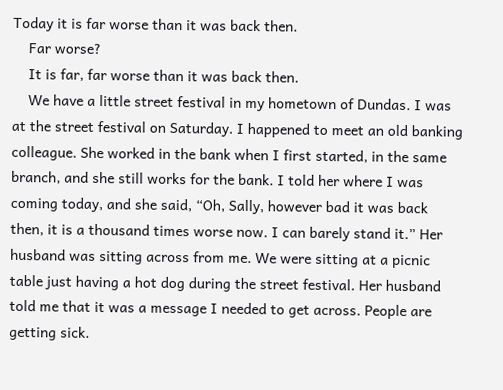Today it is far worse than it was back then.
    Far worse?
    It is far, far worse than it was back then.
    We have a little street festival in my hometown of Dundas. I was at the street festival on Saturday. I happened to meet an old banking colleague. She worked in the bank when I first started, in the same branch, and she still works for the bank. I told her where I was coming today, and she said, “Oh, Sally, however bad it was back then, it is a thousand times worse now. I can barely stand it.” Her husband was sitting across from me. We were sitting at a picnic table just having a hot dog during the street festival. Her husband told me that it was a message I needed to get across. People are getting sick.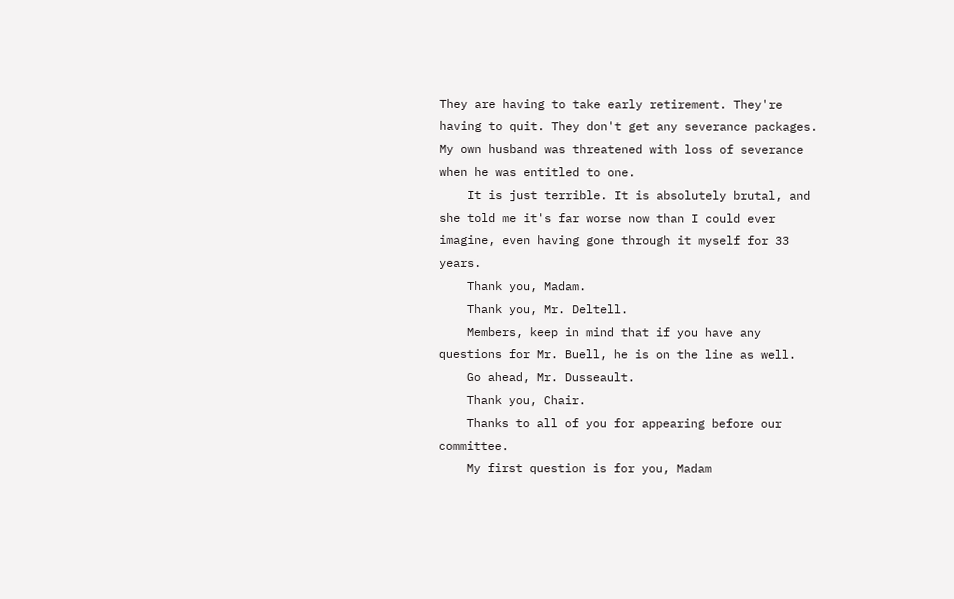They are having to take early retirement. They're having to quit. They don't get any severance packages. My own husband was threatened with loss of severance when he was entitled to one.
    It is just terrible. It is absolutely brutal, and she told me it's far worse now than I could ever imagine, even having gone through it myself for 33 years.
    Thank you, Madam.
    Thank you, Mr. Deltell.
    Members, keep in mind that if you have any questions for Mr. Buell, he is on the line as well.
    Go ahead, Mr. Dusseault.
    Thank you, Chair.
    Thanks to all of you for appearing before our committee.
    My first question is for you, Madam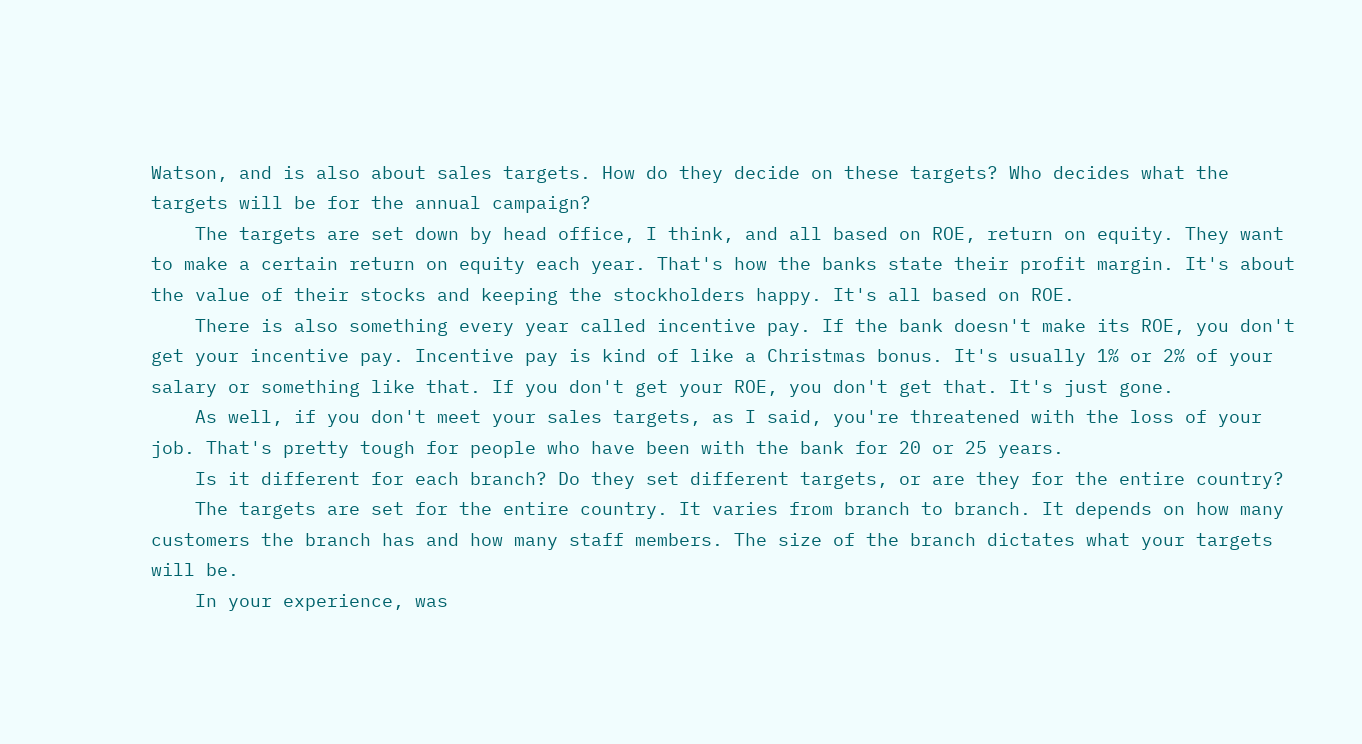Watson, and is also about sales targets. How do they decide on these targets? Who decides what the targets will be for the annual campaign?
    The targets are set down by head office, I think, and all based on ROE, return on equity. They want to make a certain return on equity each year. That's how the banks state their profit margin. It's about the value of their stocks and keeping the stockholders happy. It's all based on ROE.
    There is also something every year called incentive pay. If the bank doesn't make its ROE, you don't get your incentive pay. Incentive pay is kind of like a Christmas bonus. It's usually 1% or 2% of your salary or something like that. If you don't get your ROE, you don't get that. It's just gone.
    As well, if you don't meet your sales targets, as I said, you're threatened with the loss of your job. That's pretty tough for people who have been with the bank for 20 or 25 years.
    Is it different for each branch? Do they set different targets, or are they for the entire country?
    The targets are set for the entire country. It varies from branch to branch. It depends on how many customers the branch has and how many staff members. The size of the branch dictates what your targets will be.
    In your experience, was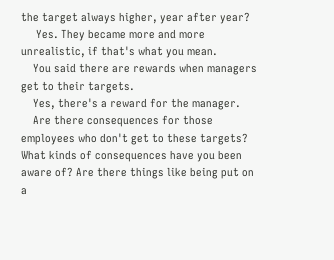the target always higher, year after year?
     Yes. They became more and more unrealistic, if that's what you mean.
    You said there are rewards when managers get to their targets.
    Yes, there's a reward for the manager.
    Are there consequences for those employees who don't get to these targets? What kinds of consequences have you been aware of? Are there things like being put on a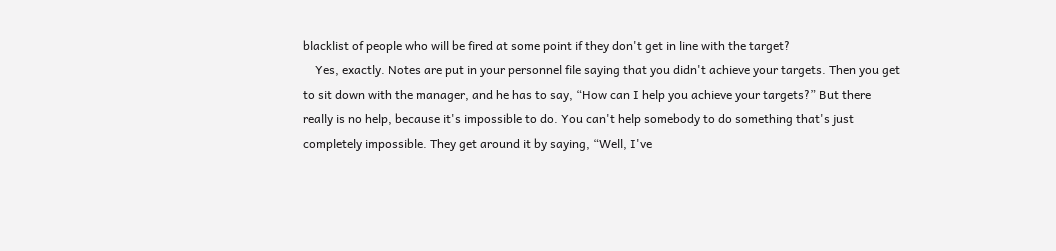blacklist of people who will be fired at some point if they don't get in line with the target?
    Yes, exactly. Notes are put in your personnel file saying that you didn't achieve your targets. Then you get to sit down with the manager, and he has to say, “How can I help you achieve your targets?” But there really is no help, because it's impossible to do. You can't help somebody to do something that's just completely impossible. They get around it by saying, “Well, I've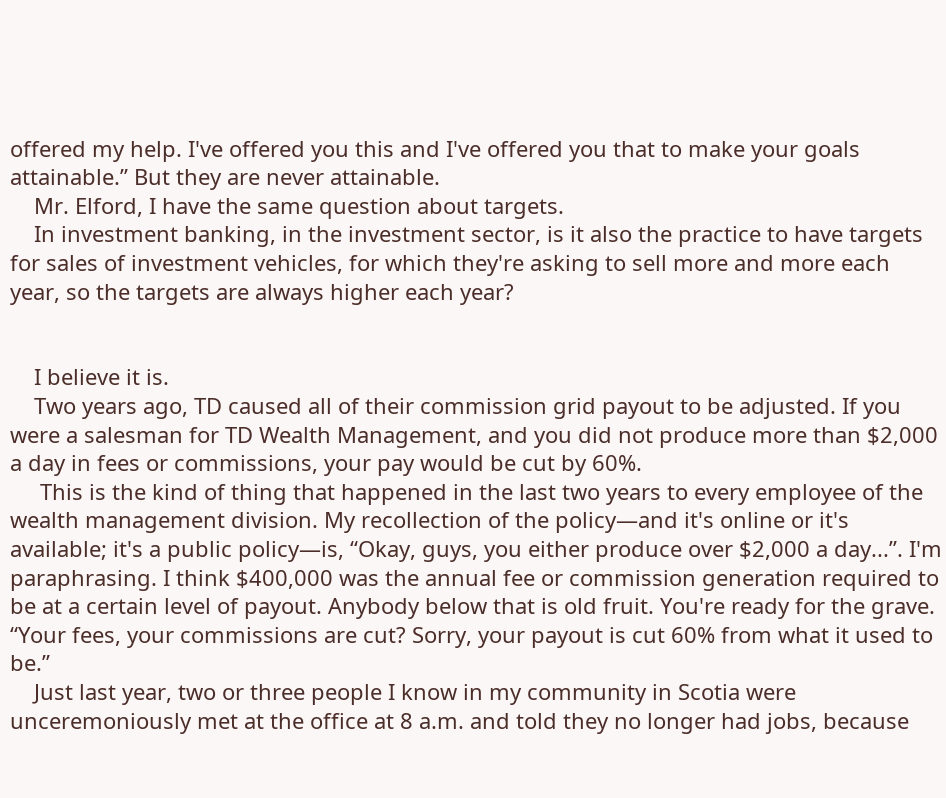offered my help. I've offered you this and I've offered you that to make your goals attainable.” But they are never attainable.
    Mr. Elford, I have the same question about targets.
    In investment banking, in the investment sector, is it also the practice to have targets for sales of investment vehicles, for which they're asking to sell more and more each year, so the targets are always higher each year?


    I believe it is.
    Two years ago, TD caused all of their commission grid payout to be adjusted. If you were a salesman for TD Wealth Management, and you did not produce more than $2,000 a day in fees or commissions, your pay would be cut by 60%.
     This is the kind of thing that happened in the last two years to every employee of the wealth management division. My recollection of the policy—and it's online or it's available; it's a public policy—is, “Okay, guys, you either produce over $2,000 a day...”. I'm paraphrasing. I think $400,000 was the annual fee or commission generation required to be at a certain level of payout. Anybody below that is old fruit. You're ready for the grave. “Your fees, your commissions are cut? Sorry, your payout is cut 60% from what it used to be.”
    Just last year, two or three people I know in my community in Scotia were unceremoniously met at the office at 8 a.m. and told they no longer had jobs, because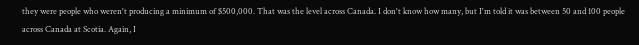they were people who weren't producing a minimum of $500,000. That was the level across Canada. I don't know how many, but I'm told it was between 50 and 100 people across Canada at Scotia. Again, I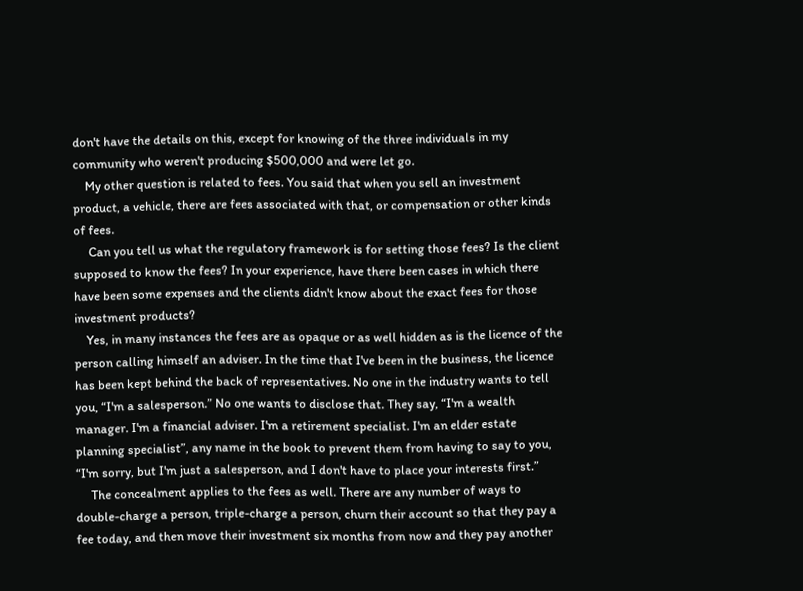don't have the details on this, except for knowing of the three individuals in my community who weren't producing $500,000 and were let go.
    My other question is related to fees. You said that when you sell an investment product, a vehicle, there are fees associated with that, or compensation or other kinds of fees.
     Can you tell us what the regulatory framework is for setting those fees? Is the client supposed to know the fees? In your experience, have there been cases in which there have been some expenses and the clients didn't know about the exact fees for those investment products?
    Yes, in many instances the fees are as opaque or as well hidden as is the licence of the person calling himself an adviser. In the time that I've been in the business, the licence has been kept behind the back of representatives. No one in the industry wants to tell you, “I'm a salesperson.” No one wants to disclose that. They say, “I'm a wealth manager. I'm a financial adviser. I'm a retirement specialist. I'm an elder estate planning specialist”, any name in the book to prevent them from having to say to you, “I'm sorry, but I'm just a salesperson, and I don't have to place your interests first.”
     The concealment applies to the fees as well. There are any number of ways to double-charge a person, triple-charge a person, churn their account so that they pay a fee today, and then move their investment six months from now and they pay another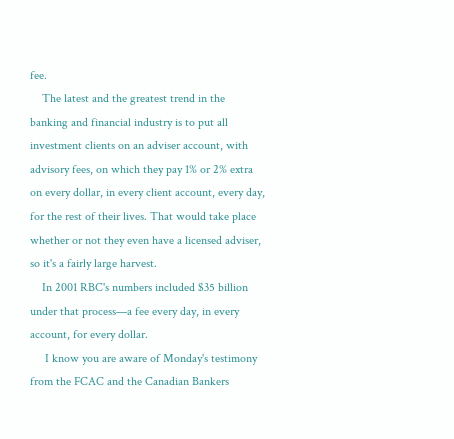fee.
    The latest and the greatest trend in the banking and financial industry is to put all investment clients on an adviser account, with advisory fees, on which they pay 1% or 2% extra on every dollar, in every client account, every day, for the rest of their lives. That would take place whether or not they even have a licensed adviser, so it's a fairly large harvest.
    In 2001 RBC's numbers included $35 billion under that process—a fee every day, in every account, for every dollar.
     I know you are aware of Monday's testimony from the FCAC and the Canadian Bankers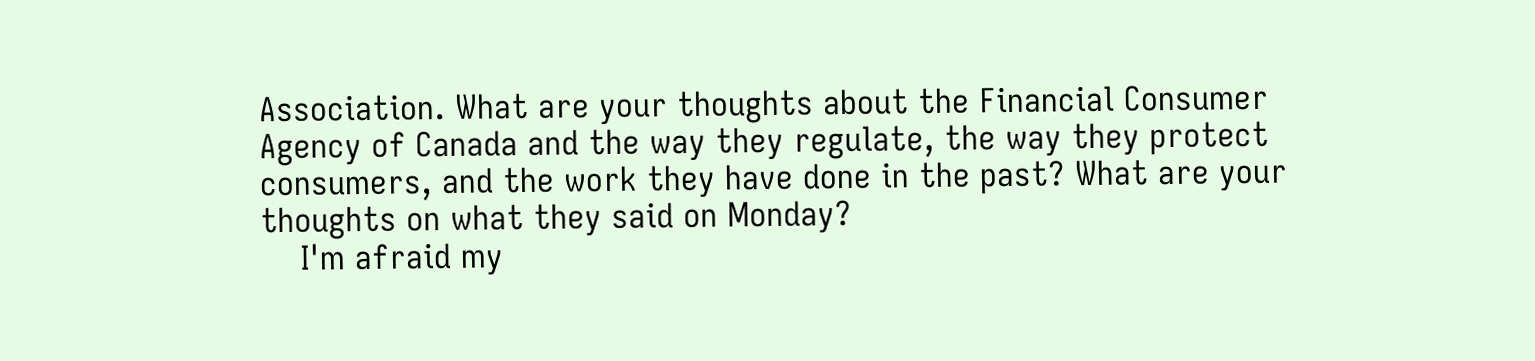Association. What are your thoughts about the Financial Consumer Agency of Canada and the way they regulate, the way they protect consumers, and the work they have done in the past? What are your thoughts on what they said on Monday?
    I'm afraid my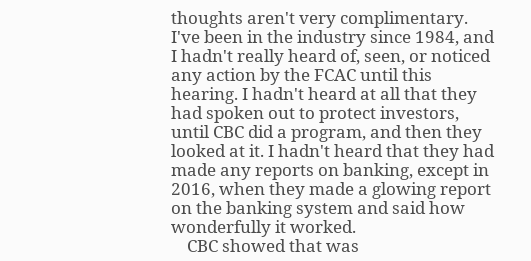thoughts aren't very complimentary. I've been in the industry since 1984, and I hadn't really heard of, seen, or noticed any action by the FCAC until this hearing. I hadn't heard at all that they had spoken out to protect investors, until CBC did a program, and then they looked at it. I hadn't heard that they had made any reports on banking, except in 2016, when they made a glowing report on the banking system and said how wonderfully it worked.
    CBC showed that was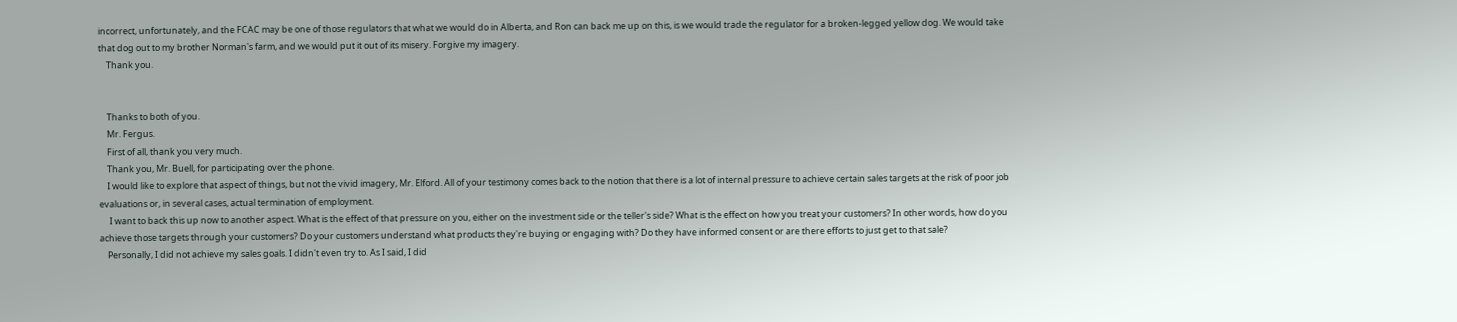incorrect, unfortunately, and the FCAC may be one of those regulators that what we would do in Alberta, and Ron can back me up on this, is we would trade the regulator for a broken-legged yellow dog. We would take that dog out to my brother Norman's farm, and we would put it out of its misery. Forgive my imagery.
    Thank you.


    Thanks to both of you.
    Mr. Fergus.
    First of all, thank you very much.
    Thank you, Mr. Buell, for participating over the phone.
    I would like to explore that aspect of things, but not the vivid imagery, Mr. Elford. All of your testimony comes back to the notion that there is a lot of internal pressure to achieve certain sales targets at the risk of poor job evaluations or, in several cases, actual termination of employment.
     I want to back this up now to another aspect. What is the effect of that pressure on you, either on the investment side or the teller's side? What is the effect on how you treat your customers? In other words, how do you achieve those targets through your customers? Do your customers understand what products they're buying or engaging with? Do they have informed consent or are there efforts to just get to that sale?
    Personally, I did not achieve my sales goals. I didn't even try to. As I said, I did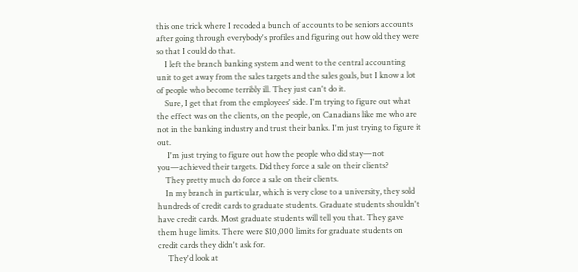this one trick where I recoded a bunch of accounts to be seniors accounts after going through everybody's profiles and figuring out how old they were so that I could do that.
    I left the branch banking system and went to the central accounting unit to get away from the sales targets and the sales goals, but I know a lot of people who become terribly ill. They just can't do it.
    Sure, I get that from the employees' side. I'm trying to figure out what the effect was on the clients, on the people, on Canadians like me who are not in the banking industry and trust their banks. I'm just trying to figure it out.
     I'm just trying to figure out how the people who did stay—not you—achieved their targets. Did they force a sale on their clients?
    They pretty much do force a sale on their clients.
    In my branch in particular, which is very close to a university, they sold hundreds of credit cards to graduate students. Graduate students shouldn't have credit cards. Most graduate students will tell you that. They gave them huge limits. There were $10,000 limits for graduate students on credit cards they didn't ask for.
     They'd look at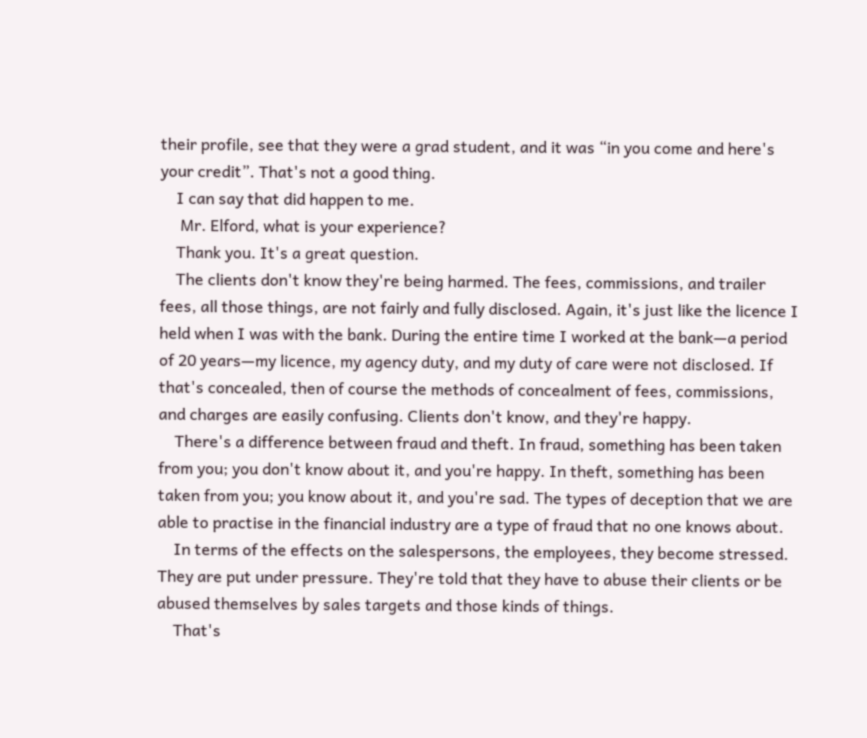their profile, see that they were a grad student, and it was “in you come and here's your credit”. That's not a good thing.
    I can say that did happen to me.
     Mr. Elford, what is your experience?
    Thank you. It's a great question.
    The clients don't know they're being harmed. The fees, commissions, and trailer fees, all those things, are not fairly and fully disclosed. Again, it's just like the licence I held when I was with the bank. During the entire time I worked at the bank—a period of 20 years—my licence, my agency duty, and my duty of care were not disclosed. If that's concealed, then of course the methods of concealment of fees, commissions, and charges are easily confusing. Clients don't know, and they're happy.
    There's a difference between fraud and theft. In fraud, something has been taken from you; you don't know about it, and you're happy. In theft, something has been taken from you; you know about it, and you're sad. The types of deception that we are able to practise in the financial industry are a type of fraud that no one knows about.
    In terms of the effects on the salespersons, the employees, they become stressed. They are put under pressure. They're told that they have to abuse their clients or be abused themselves by sales targets and those kinds of things.
    That's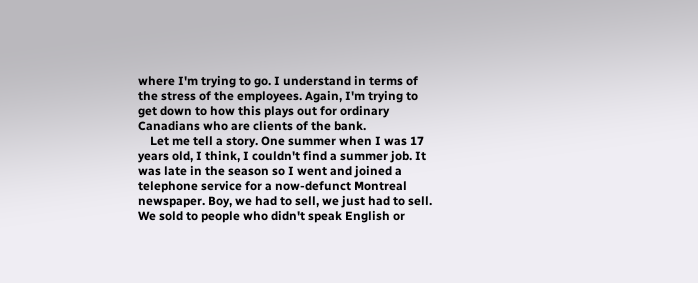where I'm trying to go. I understand in terms of the stress of the employees. Again, I'm trying to get down to how this plays out for ordinary Canadians who are clients of the bank.
    Let me tell a story. One summer when I was 17 years old, I think, I couldn't find a summer job. It was late in the season so I went and joined a telephone service for a now-defunct Montreal newspaper. Boy, we had to sell, we just had to sell. We sold to people who didn't speak English or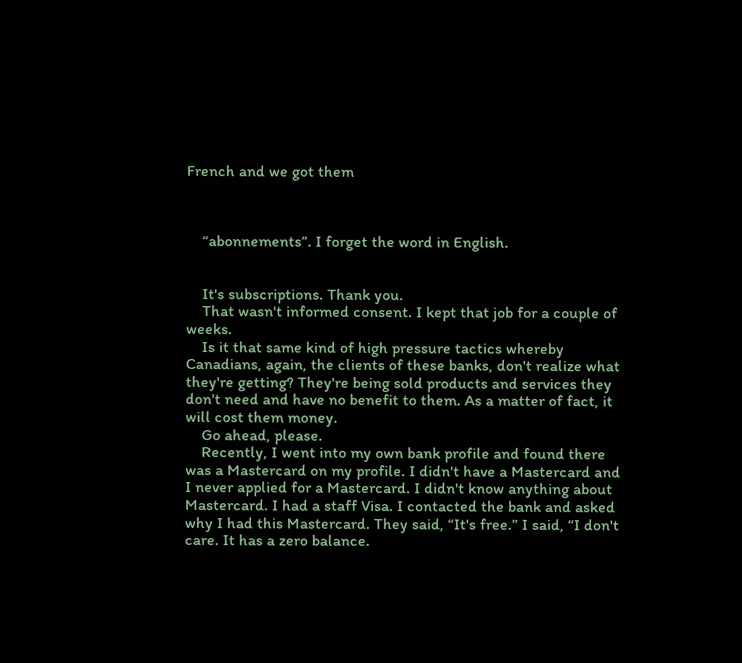French and we got them



    “abonnements”. I forget the word in English.


    It's subscriptions. Thank you.
    That wasn't informed consent. I kept that job for a couple of weeks.
    Is it that same kind of high pressure tactics whereby Canadians, again, the clients of these banks, don't realize what they're getting? They're being sold products and services they don't need and have no benefit to them. As a matter of fact, it will cost them money.
    Go ahead, please.
    Recently, I went into my own bank profile and found there was a Mastercard on my profile. I didn't have a Mastercard and I never applied for a Mastercard. I didn't know anything about Mastercard. I had a staff Visa. I contacted the bank and asked why I had this Mastercard. They said, “It's free.” I said, “I don't care. It has a zero balance.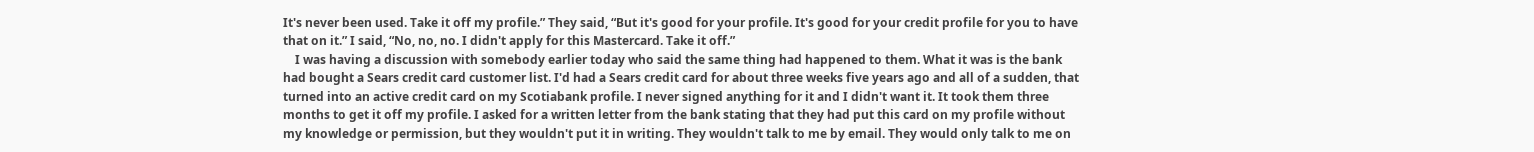It's never been used. Take it off my profile.” They said, “But it's good for your profile. It's good for your credit profile for you to have that on it.” I said, “No, no, no. I didn't apply for this Mastercard. Take it off.”
    I was having a discussion with somebody earlier today who said the same thing had happened to them. What it was is the bank had bought a Sears credit card customer list. I'd had a Sears credit card for about three weeks five years ago and all of a sudden, that turned into an active credit card on my Scotiabank profile. I never signed anything for it and I didn't want it. It took them three months to get it off my profile. I asked for a written letter from the bank stating that they had put this card on my profile without my knowledge or permission, but they wouldn't put it in writing. They wouldn't talk to me by email. They would only talk to me on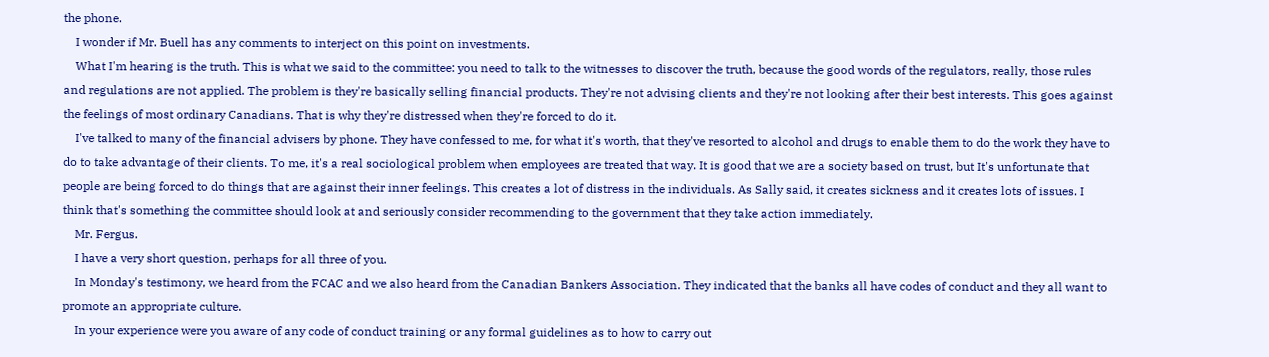the phone.
    I wonder if Mr. Buell has any comments to interject on this point on investments.
    What I'm hearing is the truth. This is what we said to the committee: you need to talk to the witnesses to discover the truth, because the good words of the regulators, really, those rules and regulations are not applied. The problem is they're basically selling financial products. They're not advising clients and they're not looking after their best interests. This goes against the feelings of most ordinary Canadians. That is why they're distressed when they're forced to do it.
    I've talked to many of the financial advisers by phone. They have confessed to me, for what it's worth, that they've resorted to alcohol and drugs to enable them to do the work they have to do to take advantage of their clients. To me, it's a real sociological problem when employees are treated that way. It is good that we are a society based on trust, but It's unfortunate that people are being forced to do things that are against their inner feelings. This creates a lot of distress in the individuals. As Sally said, it creates sickness and it creates lots of issues. I think that's something the committee should look at and seriously consider recommending to the government that they take action immediately.
    Mr. Fergus.
    I have a very short question, perhaps for all three of you.
    In Monday's testimony, we heard from the FCAC and we also heard from the Canadian Bankers Association. They indicated that the banks all have codes of conduct and they all want to promote an appropriate culture.
    In your experience were you aware of any code of conduct training or any formal guidelines as to how to carry out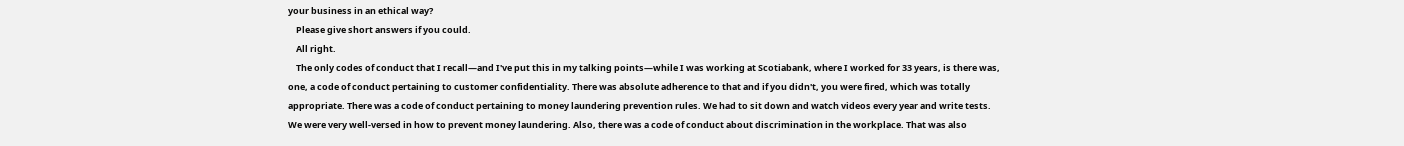your business in an ethical way?
    Please give short answers if you could.
    All right.
    The only codes of conduct that I recall—and I've put this in my talking points—while I was working at Scotiabank, where I worked for 33 years, is there was, one, a code of conduct pertaining to customer confidentiality. There was absolute adherence to that and if you didn't, you were fired, which was totally appropriate. There was a code of conduct pertaining to money laundering prevention rules. We had to sit down and watch videos every year and write tests. We were very well-versed in how to prevent money laundering. Also, there was a code of conduct about discrimination in the workplace. That was also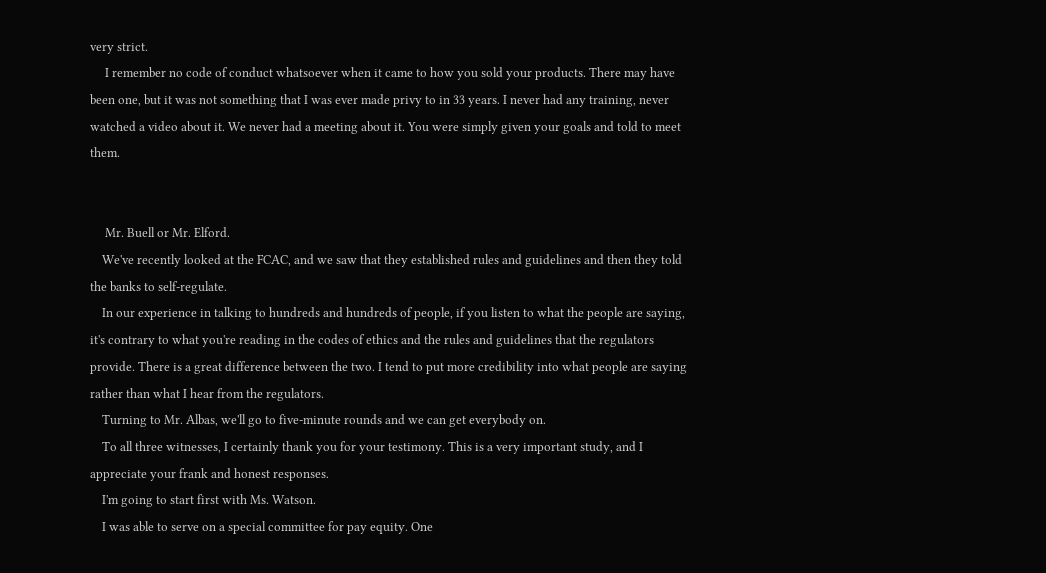very strict.
     I remember no code of conduct whatsoever when it came to how you sold your products. There may have been one, but it was not something that I was ever made privy to in 33 years. I never had any training, never watched a video about it. We never had a meeting about it. You were simply given your goals and told to meet them.


     Mr. Buell or Mr. Elford.
    We've recently looked at the FCAC, and we saw that they established rules and guidelines and then they told the banks to self-regulate.
    In our experience in talking to hundreds and hundreds of people, if you listen to what the people are saying, it's contrary to what you're reading in the codes of ethics and the rules and guidelines that the regulators provide. There is a great difference between the two. I tend to put more credibility into what people are saying rather than what I hear from the regulators.
    Turning to Mr. Albas, we'll go to five-minute rounds and we can get everybody on.
    To all three witnesses, I certainly thank you for your testimony. This is a very important study, and I appreciate your frank and honest responses.
    I'm going to start first with Ms. Watson.
    I was able to serve on a special committee for pay equity. One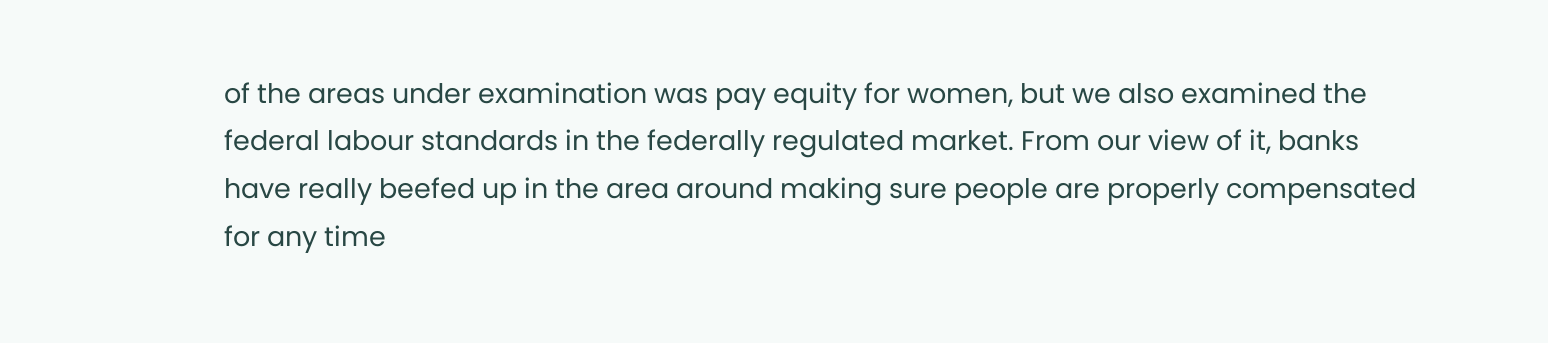of the areas under examination was pay equity for women, but we also examined the federal labour standards in the federally regulated market. From our view of it, banks have really beefed up in the area around making sure people are properly compensated for any time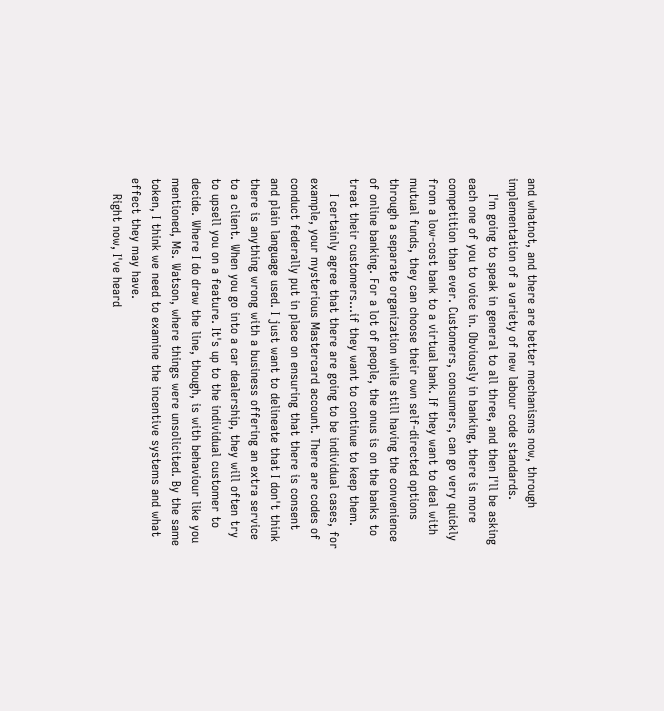and whatnot, and there are better mechanisms now, through implementation of a variety of new labour code standards.
    I'm going to speak in general to all three, and then I'll be asking each one of you to voice in. Obviously in banking, there is more competition than ever. Customers, consumers, can go very quickly from a low-cost bank to a virtual bank. If they want to deal with mutual funds, they can choose their own self-directed options through a separate organization while still having the convenience of online banking. For a lot of people, the onus is on the banks to treat their customers...if they want to continue to keep them.
    I certainly agree that there are going to be individual cases, for example, your mysterious Mastercard account. There are codes of conduct federally put in place on ensuring that there is consent and plain language used. I just want to delineate that I don't think there is anything wrong with a business offering an extra service to a client. When you go into a car dealership, they will often try to upsell you on a feature. It's up to the individual customer to decide. Where I do draw the line, though, is with behaviour like you mentioned, Ms. Watson, where things were unsolicited. By the same token, I think we need to examine the incentive systems and what effect they may have.
    Right now, I've heard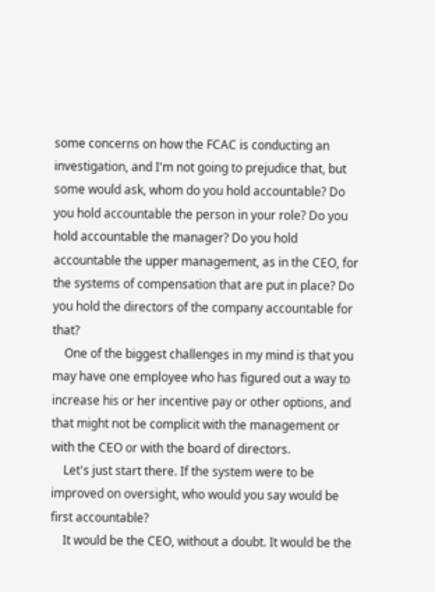some concerns on how the FCAC is conducting an investigation, and I'm not going to prejudice that, but some would ask, whom do you hold accountable? Do you hold accountable the person in your role? Do you hold accountable the manager? Do you hold accountable the upper management, as in the CEO, for the systems of compensation that are put in place? Do you hold the directors of the company accountable for that?
    One of the biggest challenges in my mind is that you may have one employee who has figured out a way to increase his or her incentive pay or other options, and that might not be complicit with the management or with the CEO or with the board of directors.
    Let's just start there. If the system were to be improved on oversight, who would you say would be first accountable?
    It would be the CEO, without a doubt. It would be the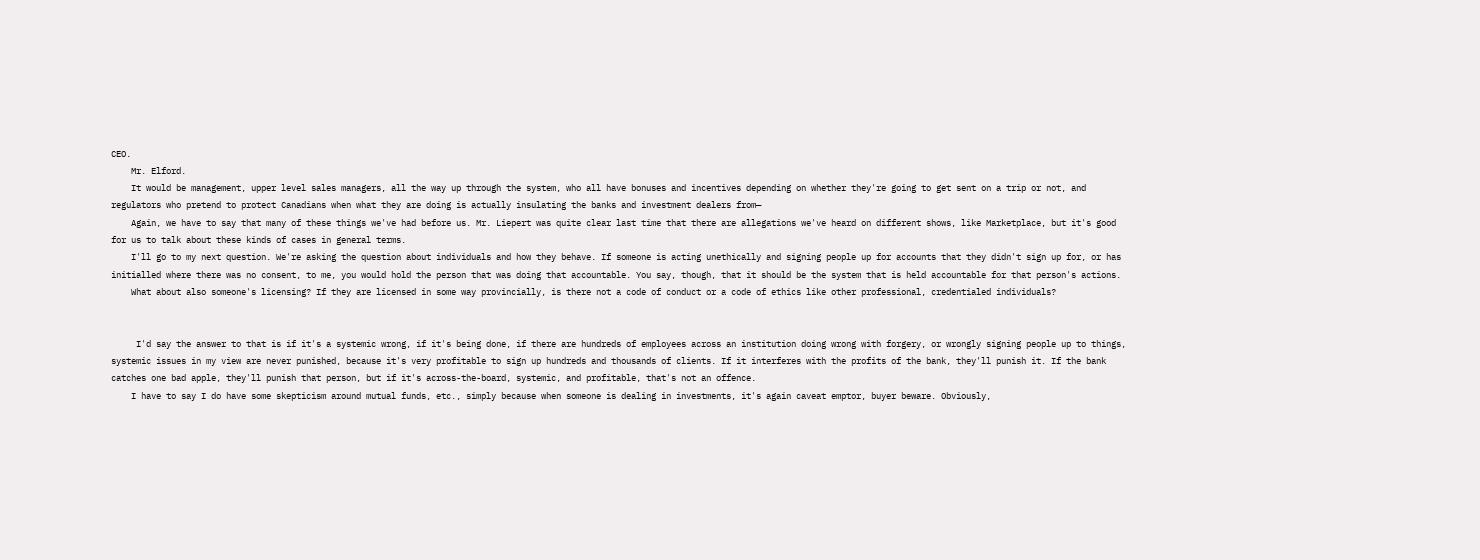CEO.
    Mr. Elford.
    It would be management, upper level sales managers, all the way up through the system, who all have bonuses and incentives depending on whether they're going to get sent on a trip or not, and regulators who pretend to protect Canadians when what they are doing is actually insulating the banks and investment dealers from—
    Again, we have to say that many of these things we've had before us. Mr. Liepert was quite clear last time that there are allegations we've heard on different shows, like Marketplace, but it's good for us to talk about these kinds of cases in general terms.
    I'll go to my next question. We're asking the question about individuals and how they behave. If someone is acting unethically and signing people up for accounts that they didn't sign up for, or has initialled where there was no consent, to me, you would hold the person that was doing that accountable. You say, though, that it should be the system that is held accountable for that person's actions.
    What about also someone's licensing? If they are licensed in some way provincially, is there not a code of conduct or a code of ethics like other professional, credentialed individuals?


     I'd say the answer to that is if it's a systemic wrong, if it's being done, if there are hundreds of employees across an institution doing wrong with forgery, or wrongly signing people up to things, systemic issues in my view are never punished, because it's very profitable to sign up hundreds and thousands of clients. If it interferes with the profits of the bank, they'll punish it. If the bank catches one bad apple, they'll punish that person, but if it's across-the-board, systemic, and profitable, that's not an offence.
    I have to say I do have some skepticism around mutual funds, etc., simply because when someone is dealing in investments, it's again caveat emptor, buyer beware. Obviously,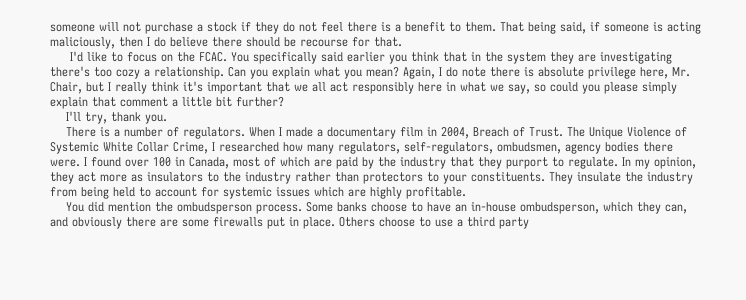someone will not purchase a stock if they do not feel there is a benefit to them. That being said, if someone is acting maliciously, then I do believe there should be recourse for that.
     I'd like to focus on the FCAC. You specifically said earlier you think that in the system they are investigating there's too cozy a relationship. Can you explain what you mean? Again, I do note there is absolute privilege here, Mr. Chair, but I really think it's important that we all act responsibly here in what we say, so could you please simply explain that comment a little bit further?
    I'll try, thank you.
    There is a number of regulators. When I made a documentary film in 2004, Breach of Trust. The Unique Violence of Systemic White Collar Crime, I researched how many regulators, self-regulators, ombudsmen, agency bodies there were. I found over 100 in Canada, most of which are paid by the industry that they purport to regulate. In my opinion, they act more as insulators to the industry rather than protectors to your constituents. They insulate the industry from being held to account for systemic issues which are highly profitable.
    You did mention the ombudsperson process. Some banks choose to have an in-house ombudsperson, which they can, and obviously there are some firewalls put in place. Others choose to use a third party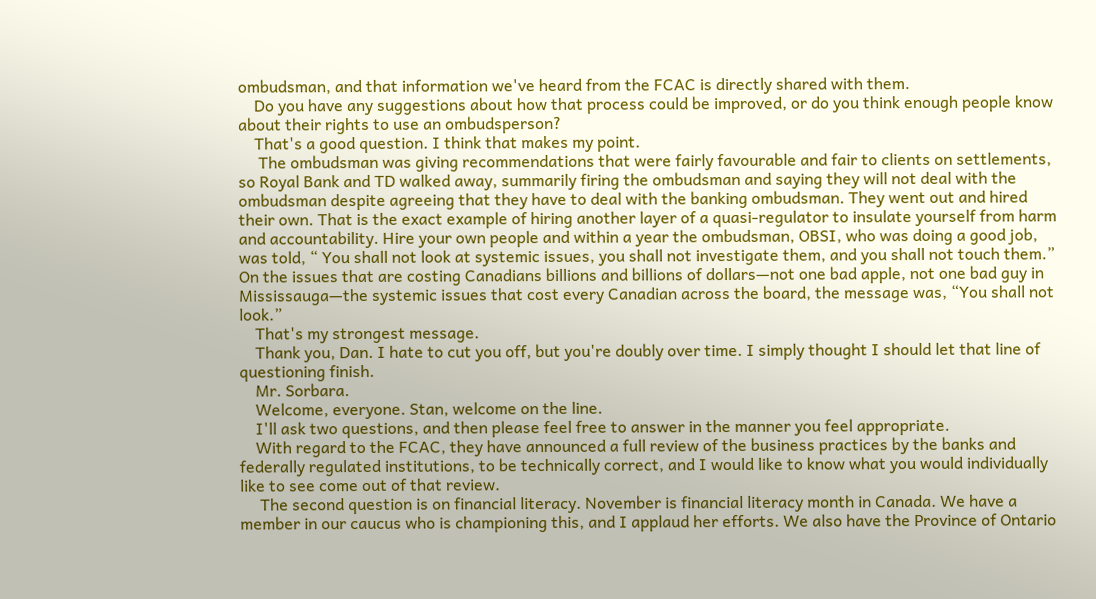ombudsman, and that information we've heard from the FCAC is directly shared with them.
    Do you have any suggestions about how that process could be improved, or do you think enough people know about their rights to use an ombudsperson?
    That's a good question. I think that makes my point.
     The ombudsman was giving recommendations that were fairly favourable and fair to clients on settlements, so Royal Bank and TD walked away, summarily firing the ombudsman and saying they will not deal with the ombudsman despite agreeing that they have to deal with the banking ombudsman. They went out and hired their own. That is the exact example of hiring another layer of a quasi-regulator to insulate yourself from harm and accountability. Hire your own people and within a year the ombudsman, OBSI, who was doing a good job, was told, “ You shall not look at systemic issues, you shall not investigate them, and you shall not touch them.” On the issues that are costing Canadians billions and billions of dollars—not one bad apple, not one bad guy in Mississauga—the systemic issues that cost every Canadian across the board, the message was, “You shall not look.”
    That's my strongest message.
    Thank you, Dan. I hate to cut you off, but you're doubly over time. I simply thought I should let that line of questioning finish.
    Mr. Sorbara.
    Welcome, everyone. Stan, welcome on the line.
    I'll ask two questions, and then please feel free to answer in the manner you feel appropriate.
    With regard to the FCAC, they have announced a full review of the business practices by the banks and federally regulated institutions, to be technically correct, and I would like to know what you would individually like to see come out of that review.
     The second question is on financial literacy. November is financial literacy month in Canada. We have a member in our caucus who is championing this, and I applaud her efforts. We also have the Province of Ontario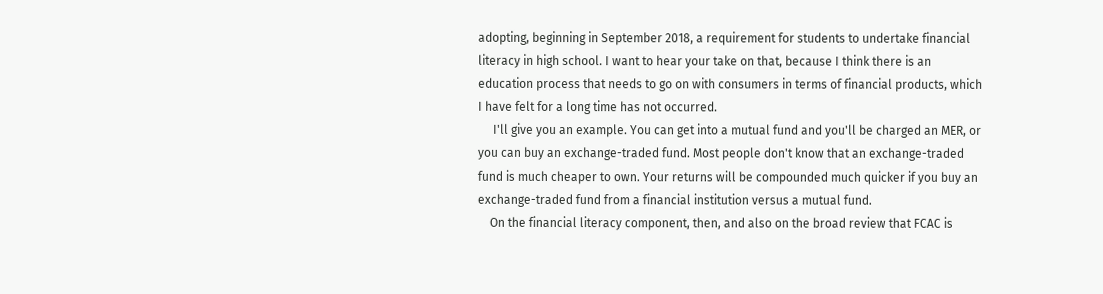adopting, beginning in September 2018, a requirement for students to undertake financial literacy in high school. I want to hear your take on that, because I think there is an education process that needs to go on with consumers in terms of financial products, which I have felt for a long time has not occurred.
     I'll give you an example. You can get into a mutual fund and you'll be charged an MER, or you can buy an exchange-traded fund. Most people don't know that an exchange-traded fund is much cheaper to own. Your returns will be compounded much quicker if you buy an exchange-traded fund from a financial institution versus a mutual fund.
    On the financial literacy component, then, and also on the broad review that FCAC is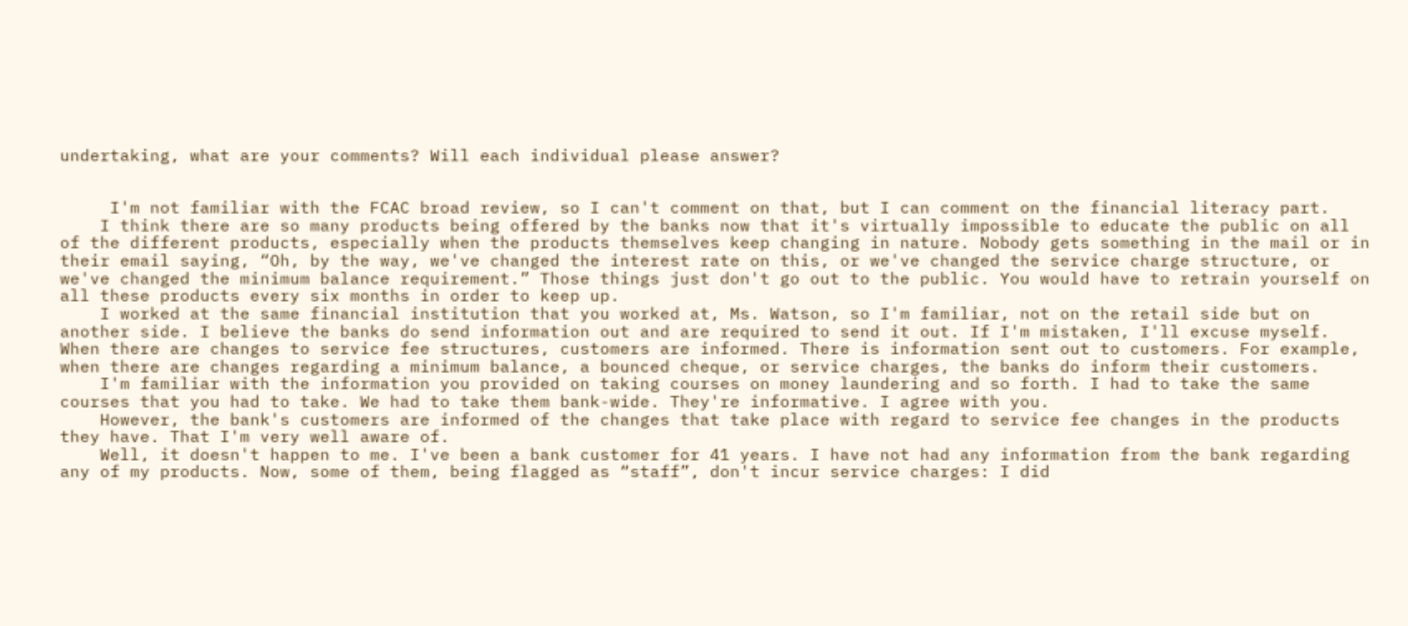undertaking, what are your comments? Will each individual please answer?


     I'm not familiar with the FCAC broad review, so I can't comment on that, but I can comment on the financial literacy part.
    I think there are so many products being offered by the banks now that it's virtually impossible to educate the public on all of the different products, especially when the products themselves keep changing in nature. Nobody gets something in the mail or in their email saying, “Oh, by the way, we've changed the interest rate on this, or we've changed the service charge structure, or we've changed the minimum balance requirement.” Those things just don't go out to the public. You would have to retrain yourself on all these products every six months in order to keep up.
    I worked at the same financial institution that you worked at, Ms. Watson, so I'm familiar, not on the retail side but on another side. I believe the banks do send information out and are required to send it out. If I'm mistaken, I'll excuse myself. When there are changes to service fee structures, customers are informed. There is information sent out to customers. For example, when there are changes regarding a minimum balance, a bounced cheque, or service charges, the banks do inform their customers.
    I'm familiar with the information you provided on taking courses on money laundering and so forth. I had to take the same courses that you had to take. We had to take them bank-wide. They're informative. I agree with you.
    However, the bank's customers are informed of the changes that take place with regard to service fee changes in the products they have. That I'm very well aware of.
    Well, it doesn't happen to me. I've been a bank customer for 41 years. I have not had any information from the bank regarding any of my products. Now, some of them, being flagged as “staff”, don't incur service charges: I did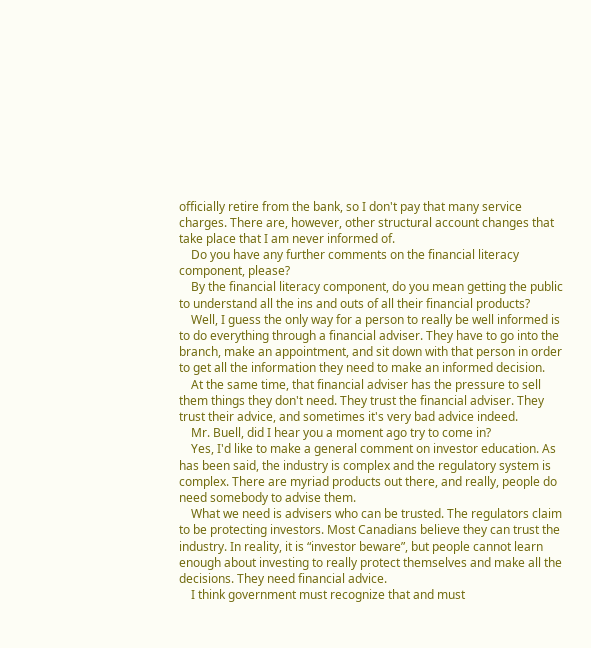officially retire from the bank, so I don't pay that many service charges. There are, however, other structural account changes that take place that I am never informed of.
    Do you have any further comments on the financial literacy component, please?
    By the financial literacy component, do you mean getting the public to understand all the ins and outs of all their financial products?
    Well, I guess the only way for a person to really be well informed is to do everything through a financial adviser. They have to go into the branch, make an appointment, and sit down with that person in order to get all the information they need to make an informed decision.
    At the same time, that financial adviser has the pressure to sell them things they don't need. They trust the financial adviser. They trust their advice, and sometimes it's very bad advice indeed.
    Mr. Buell, did I hear you a moment ago try to come in?
    Yes, I'd like to make a general comment on investor education. As has been said, the industry is complex and the regulatory system is complex. There are myriad products out there, and really, people do need somebody to advise them.
    What we need is advisers who can be trusted. The regulators claim to be protecting investors. Most Canadians believe they can trust the industry. In reality, it is “investor beware”, but people cannot learn enough about investing to really protect themselves and make all the decisions. They need financial advice.
    I think government must recognize that and must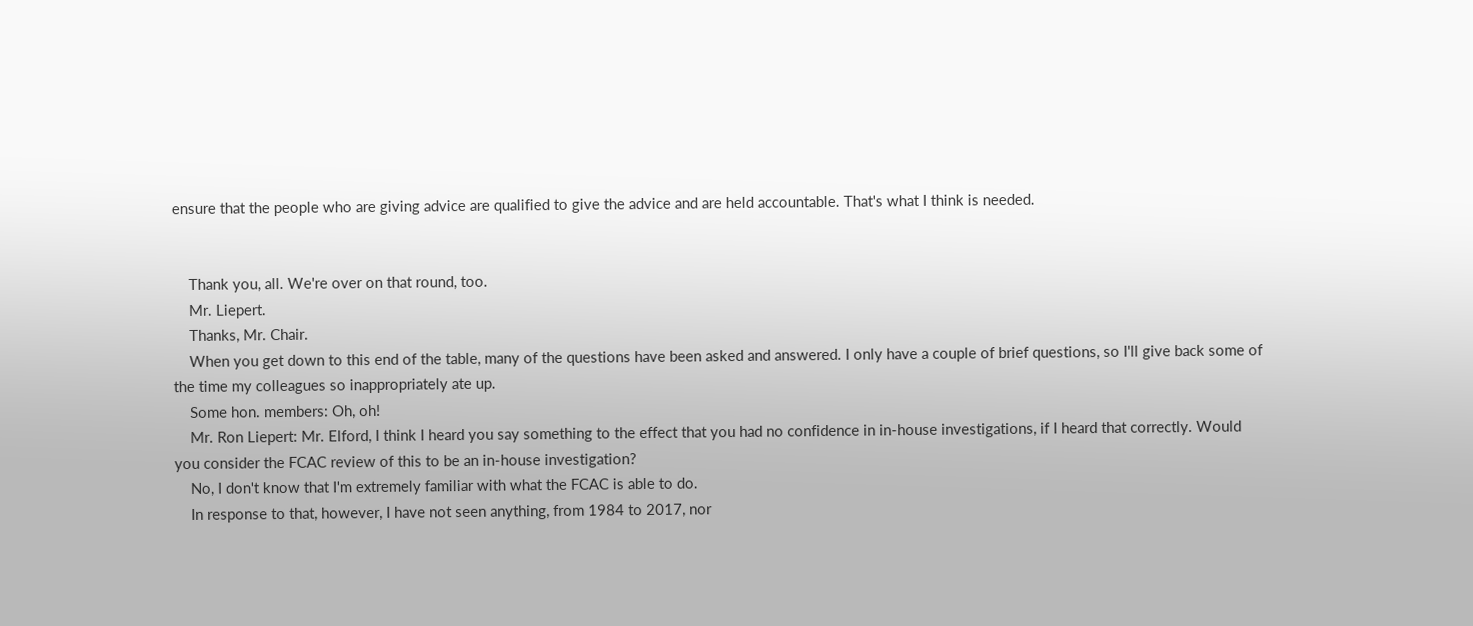ensure that the people who are giving advice are qualified to give the advice and are held accountable. That's what I think is needed.


    Thank you, all. We're over on that round, too.
    Mr. Liepert.
    Thanks, Mr. Chair.
    When you get down to this end of the table, many of the questions have been asked and answered. I only have a couple of brief questions, so I'll give back some of the time my colleagues so inappropriately ate up.
    Some hon. members: Oh, oh!
    Mr. Ron Liepert: Mr. Elford, I think I heard you say something to the effect that you had no confidence in in-house investigations, if I heard that correctly. Would you consider the FCAC review of this to be an in-house investigation?
    No, I don't know that I'm extremely familiar with what the FCAC is able to do.
    In response to that, however, I have not seen anything, from 1984 to 2017, nor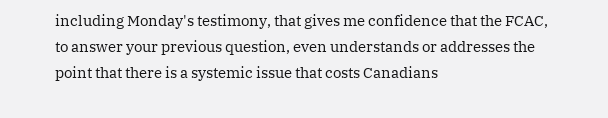including Monday's testimony, that gives me confidence that the FCAC, to answer your previous question, even understands or addresses the point that there is a systemic issue that costs Canadians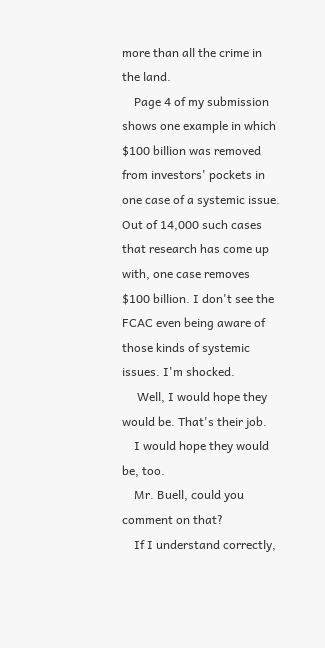more than all the crime in the land.
    Page 4 of my submission shows one example in which $100 billion was removed from investors' pockets in one case of a systemic issue. Out of 14,000 such cases that research has come up with, one case removes $100 billion. I don't see the FCAC even being aware of those kinds of systemic issues. I'm shocked.
     Well, I would hope they would be. That's their job.
    I would hope they would be, too.
    Mr. Buell, could you comment on that?
    If I understand correctly,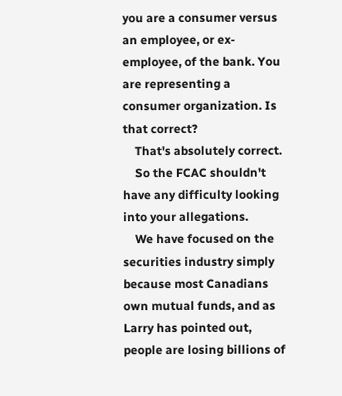you are a consumer versus an employee, or ex-employee, of the bank. You are representing a consumer organization. Is that correct?
    That's absolutely correct.
    So the FCAC shouldn't have any difficulty looking into your allegations.
    We have focused on the securities industry simply because most Canadians own mutual funds, and as Larry has pointed out, people are losing billions of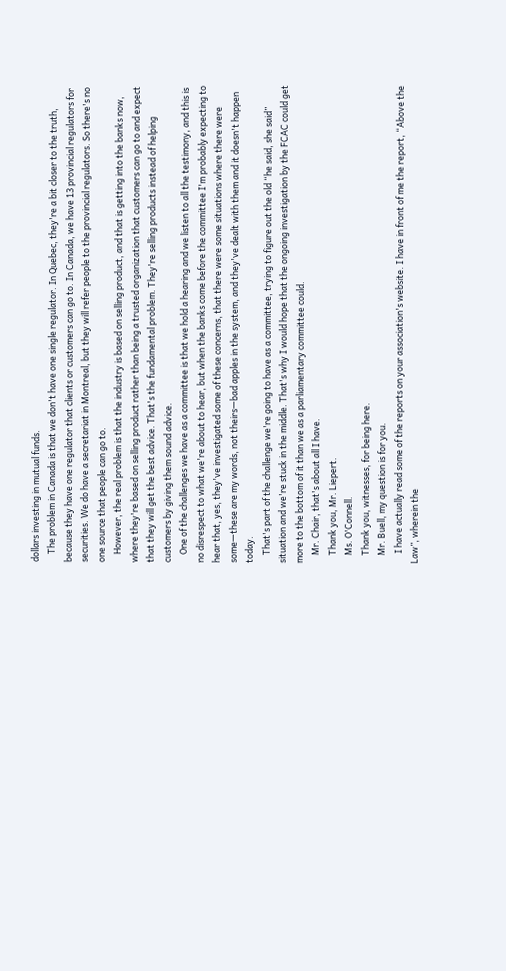dollars investing in mutual funds.
    The problem in Canada is that we don't have one single regulator. In Quebec, they're a bit closer to the truth, because they have one regulator that clients or customers can go to. In Canada, we have 13 provincial regulators for securities. We do have a secretariat in Montreal, but they will refer people to the provincial regulators. So there's no one source that people can go to.
    However, the real problem is that the industry is based on selling product, and that is getting into the banks now, where they're based on selling product rather than being a trusted organization that customers can go to and expect that they will get the best advice. That's the fundamental problem. They're selling products instead of helping customers by giving them sound advice.
    One of the challenges we have as a committee is that we hold a hearing and we listen to all the testimony, and this is no disrespect to what we're about to hear, but when the banks come before the committee I'm probably expecting to hear that, yes, they've investigated some of these concerns, that there were some situations where there were some—these are my words, not theirs—bad apples in the system, and they've dealt with them and it doesn't happen today.
    That's part of the challenge we're going to have as a committee, trying to figure out the old “he said, she said” situation and we're stuck in the middle. That's why I would hope that the ongoing investigation by the FCAC could get more to the bottom of it than we as a parliamentary committee could.
    Mr. Chair, that's about all I have.
    Thank you, Mr. Liepert.
    Ms. O'Connell.
    Thank you, witnesses, for being here.
    Mr. Buell, my question is for you.
     I have actually read some of the reports on your association's website. I have in front of me the report, “Above the Law”, wherein the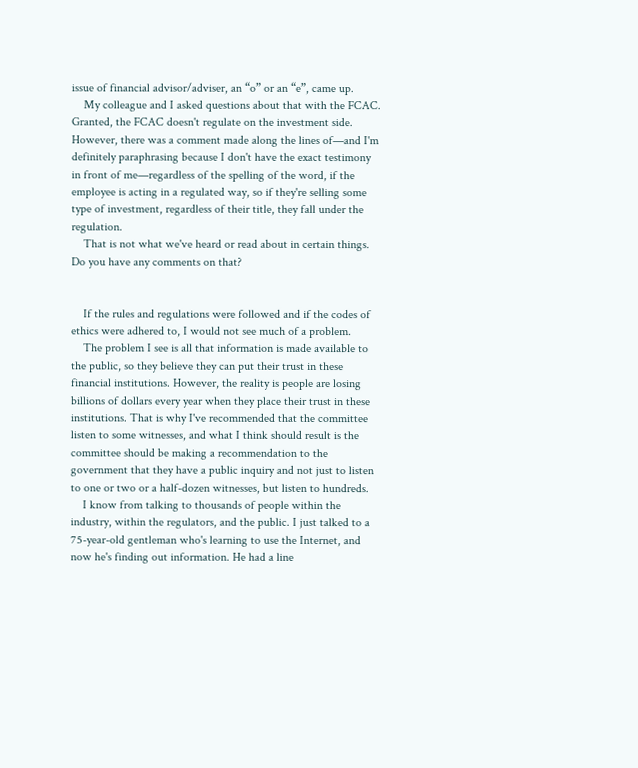issue of financial advisor/adviser, an “o” or an “e”, came up.
    My colleague and I asked questions about that with the FCAC. Granted, the FCAC doesn't regulate on the investment side. However, there was a comment made along the lines of—and I'm definitely paraphrasing because I don't have the exact testimony in front of me—regardless of the spelling of the word, if the employee is acting in a regulated way, so if they're selling some type of investment, regardless of their title, they fall under the regulation.
    That is not what we've heard or read about in certain things. Do you have any comments on that?


    If the rules and regulations were followed and if the codes of ethics were adhered to, I would not see much of a problem.
    The problem I see is all that information is made available to the public, so they believe they can put their trust in these financial institutions. However, the reality is people are losing billions of dollars every year when they place their trust in these institutions. That is why I've recommended that the committee listen to some witnesses, and what I think should result is the committee should be making a recommendation to the government that they have a public inquiry and not just to listen to one or two or a half-dozen witnesses, but listen to hundreds.
    I know from talking to thousands of people within the industry, within the regulators, and the public. I just talked to a 75-year-old gentleman who's learning to use the Internet, and now he's finding out information. He had a line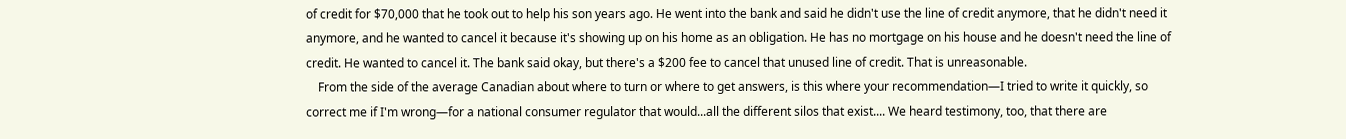of credit for $70,000 that he took out to help his son years ago. He went into the bank and said he didn't use the line of credit anymore, that he didn't need it anymore, and he wanted to cancel it because it's showing up on his home as an obligation. He has no mortgage on his house and he doesn't need the line of credit. He wanted to cancel it. The bank said okay, but there's a $200 fee to cancel that unused line of credit. That is unreasonable.
    From the side of the average Canadian about where to turn or where to get answers, is this where your recommendation—I tried to write it quickly, so correct me if I'm wrong—for a national consumer regulator that would...all the different silos that exist.... We heard testimony, too, that there are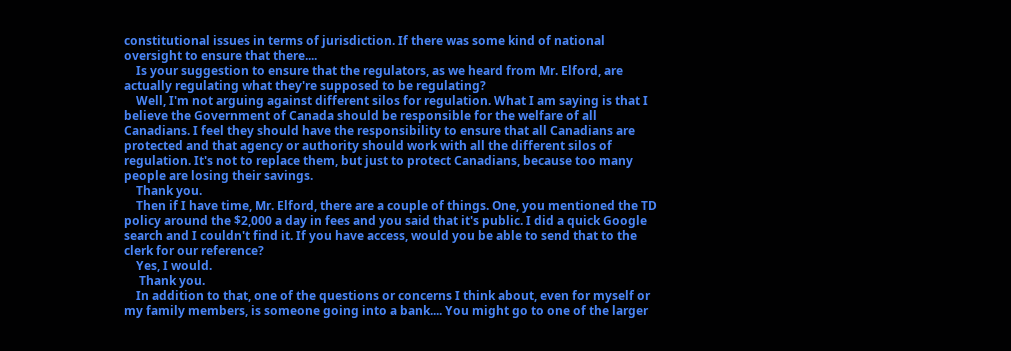constitutional issues in terms of jurisdiction. If there was some kind of national oversight to ensure that there....
    Is your suggestion to ensure that the regulators, as we heard from Mr. Elford, are actually regulating what they're supposed to be regulating?
    Well, I'm not arguing against different silos for regulation. What I am saying is that I believe the Government of Canada should be responsible for the welfare of all Canadians. I feel they should have the responsibility to ensure that all Canadians are protected and that agency or authority should work with all the different silos of regulation. It's not to replace them, but just to protect Canadians, because too many people are losing their savings.
    Thank you.
    Then if I have time, Mr. Elford, there are a couple of things. One, you mentioned the TD policy around the $2,000 a day in fees and you said that it's public. I did a quick Google search and I couldn't find it. If you have access, would you be able to send that to the clerk for our reference?
    Yes, I would.
     Thank you.
    In addition to that, one of the questions or concerns I think about, even for myself or my family members, is someone going into a bank.... You might go to one of the larger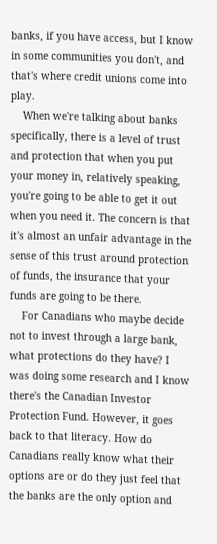banks, if you have access, but I know in some communities you don't, and that's where credit unions come into play.
    When we're talking about banks specifically, there is a level of trust and protection that when you put your money in, relatively speaking, you're going to be able to get it out when you need it. The concern is that it's almost an unfair advantage in the sense of this trust around protection of funds, the insurance that your funds are going to be there.
    For Canadians who maybe decide not to invest through a large bank, what protections do they have? I was doing some research and I know there's the Canadian Investor Protection Fund. However, it goes back to that literacy. How do Canadians really know what their options are or do they just feel that the banks are the only option and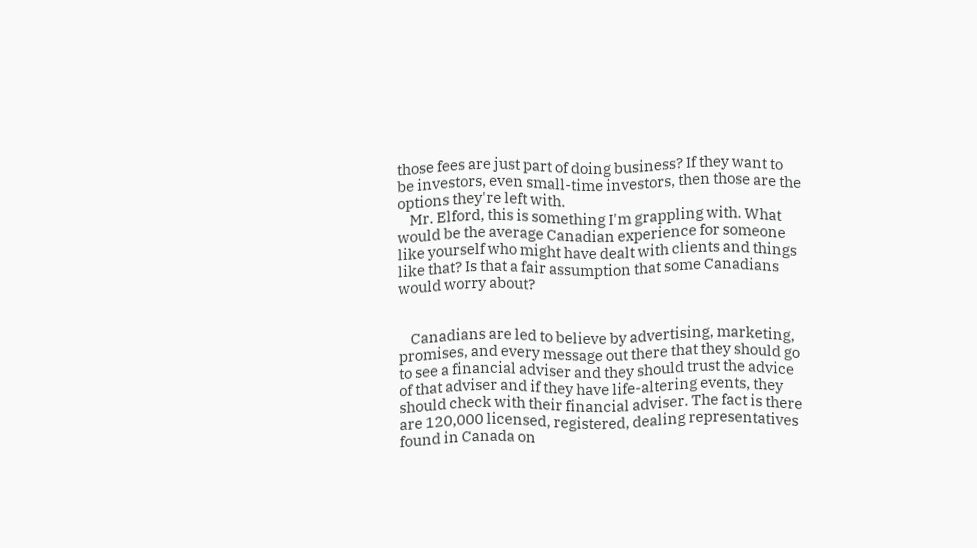those fees are just part of doing business? If they want to be investors, even small-time investors, then those are the options they're left with.
    Mr. Elford, this is something I'm grappling with. What would be the average Canadian experience for someone like yourself who might have dealt with clients and things like that? Is that a fair assumption that some Canadians would worry about?


    Canadians are led to believe by advertising, marketing, promises, and every message out there that they should go to see a financial adviser and they should trust the advice of that adviser and if they have life-altering events, they should check with their financial adviser. The fact is there are 120,000 licensed, registered, dealing representatives found in Canada on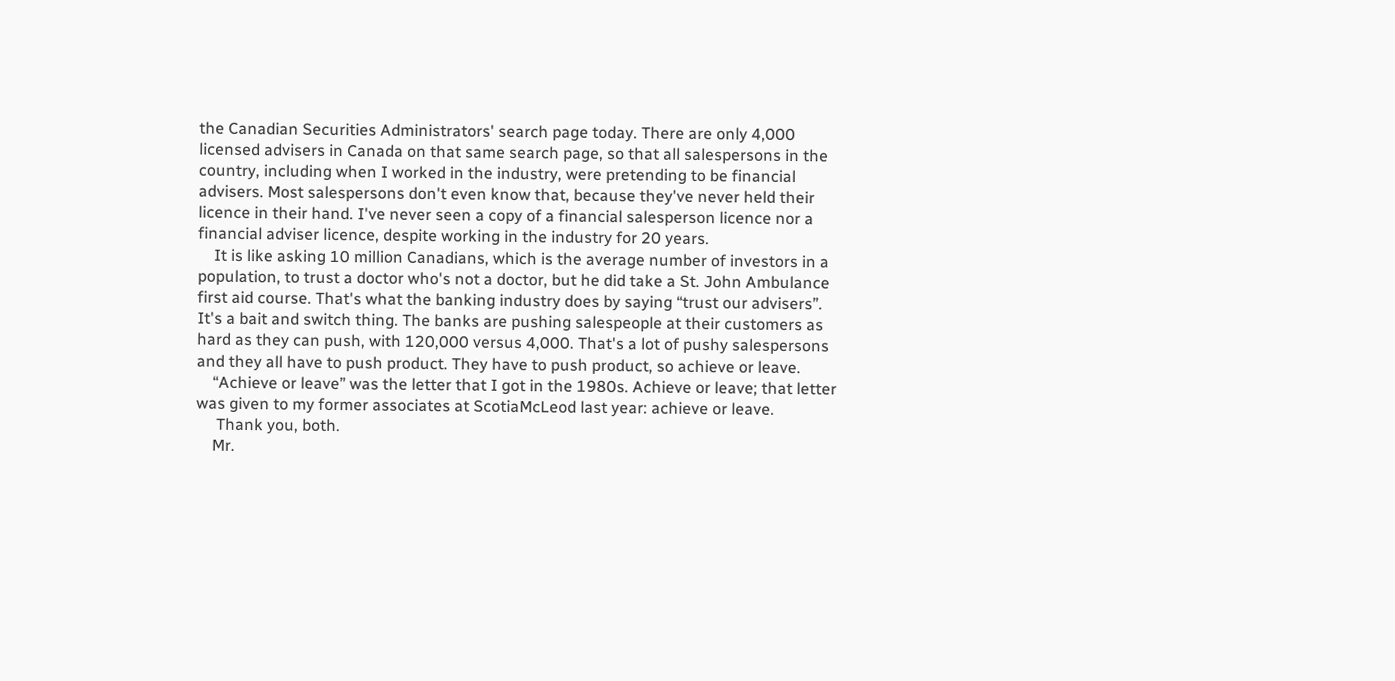the Canadian Securities Administrators' search page today. There are only 4,000 licensed advisers in Canada on that same search page, so that all salespersons in the country, including when I worked in the industry, were pretending to be financial advisers. Most salespersons don't even know that, because they've never held their licence in their hand. I've never seen a copy of a financial salesperson licence nor a financial adviser licence, despite working in the industry for 20 years.
    It is like asking 10 million Canadians, which is the average number of investors in a population, to trust a doctor who's not a doctor, but he did take a St. John Ambulance first aid course. That's what the banking industry does by saying “trust our advisers”. It's a bait and switch thing. The banks are pushing salespeople at their customers as hard as they can push, with 120,000 versus 4,000. That's a lot of pushy salespersons and they all have to push product. They have to push product, so achieve or leave.
    “Achieve or leave” was the letter that I got in the 1980s. Achieve or leave; that letter was given to my former associates at ScotiaMcLeod last year: achieve or leave.
     Thank you, both.
    Mr.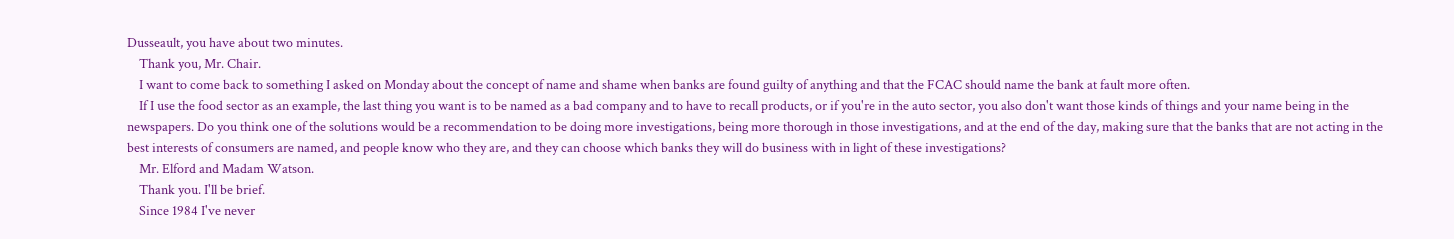Dusseault, you have about two minutes.
    Thank you, Mr. Chair.
    I want to come back to something I asked on Monday about the concept of name and shame when banks are found guilty of anything and that the FCAC should name the bank at fault more often.
    If I use the food sector as an example, the last thing you want is to be named as a bad company and to have to recall products, or if you're in the auto sector, you also don't want those kinds of things and your name being in the newspapers. Do you think one of the solutions would be a recommendation to be doing more investigations, being more thorough in those investigations, and at the end of the day, making sure that the banks that are not acting in the best interests of consumers are named, and people know who they are, and they can choose which banks they will do business with in light of these investigations?
    Mr. Elford and Madam Watson.
    Thank you. I'll be brief.
    Since 1984 I've never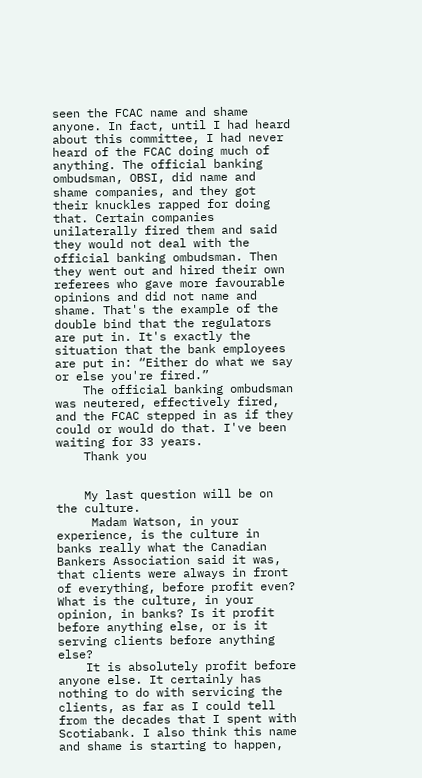seen the FCAC name and shame anyone. In fact, until I had heard about this committee, I had never heard of the FCAC doing much of anything. The official banking ombudsman, OBSI, did name and shame companies, and they got their knuckles rapped for doing that. Certain companies unilaterally fired them and said they would not deal with the official banking ombudsman. Then they went out and hired their own referees who gave more favourable opinions and did not name and shame. That's the example of the double bind that the regulators are put in. It's exactly the situation that the bank employees are put in: “Either do what we say or else you're fired.”
    The official banking ombudsman was neutered, effectively fired, and the FCAC stepped in as if they could or would do that. I've been waiting for 33 years.
    Thank you


    My last question will be on the culture.
     Madam Watson, in your experience, is the culture in banks really what the Canadian Bankers Association said it was, that clients were always in front of everything, before profit even? What is the culture, in your opinion, in banks? Is it profit before anything else, or is it serving clients before anything else?
    It is absolutely profit before anyone else. It certainly has nothing to do with servicing the clients, as far as I could tell from the decades that I spent with Scotiabank. I also think this name and shame is starting to happen,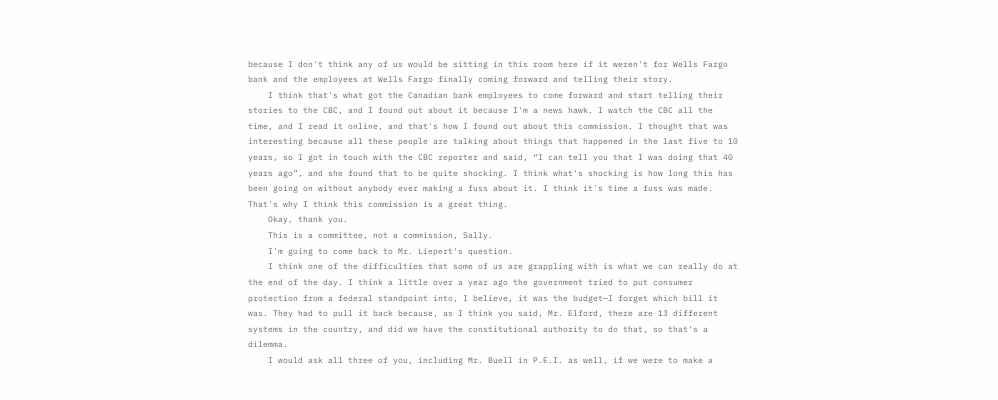because I don't think any of us would be sitting in this room here if it weren't for Wells Fargo bank and the employees at Wells Fargo finally coming forward and telling their story.
    I think that's what got the Canadian bank employees to come forward and start telling their stories to the CBC, and I found out about it because I'm a news hawk. I watch the CBC all the time, and I read it online, and that's how I found out about this commission. I thought that was interesting because all these people are talking about things that happened in the last five to 10 years, so I got in touch with the CBC reporter and said, “I can tell you that I was doing that 40 years ago”, and she found that to be quite shocking. I think what's shocking is how long this has been going on without anybody ever making a fuss about it. I think it's time a fuss was made. That's why I think this commission is a great thing.
    Okay, thank you.
    This is a committee, not a commission, Sally.
    I'm going to come back to Mr. Liepert's question.
    I think one of the difficulties that some of us are grappling with is what we can really do at the end of the day. I think a little over a year ago the government tried to put consumer protection from a federal standpoint into, I believe, it was the budget—I forget which bill it was. They had to pull it back because, as I think you said, Mr. Elford, there are 13 different systems in the country, and did we have the constitutional authority to do that, so that's a dilemma.
    I would ask all three of you, including Mr. Buell in P.E.I. as well, if we were to make a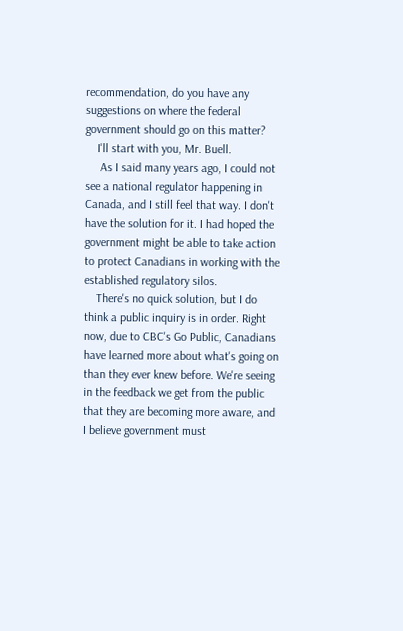recommendation, do you have any suggestions on where the federal government should go on this matter?
    I'll start with you, Mr. Buell.
     As I said many years ago, I could not see a national regulator happening in Canada, and I still feel that way. I don't have the solution for it. I had hoped the government might be able to take action to protect Canadians in working with the established regulatory silos.
    There's no quick solution, but I do think a public inquiry is in order. Right now, due to CBC's Go Public, Canadians have learned more about what's going on than they ever knew before. We're seeing in the feedback we get from the public that they are becoming more aware, and I believe government must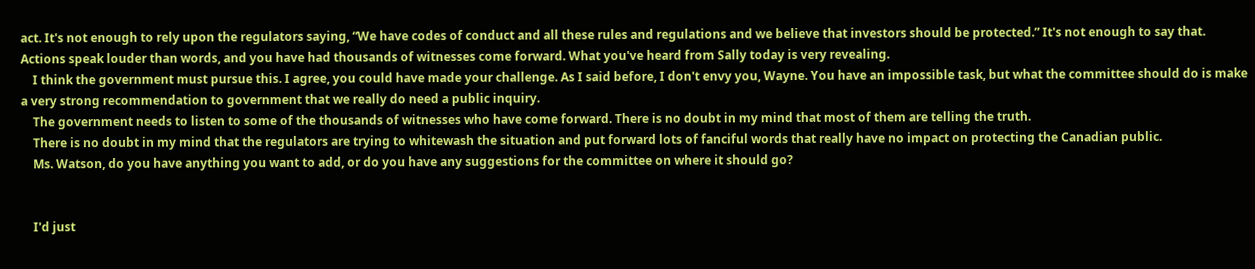act. It's not enough to rely upon the regulators saying, “We have codes of conduct and all these rules and regulations and we believe that investors should be protected.” It's not enough to say that. Actions speak louder than words, and you have had thousands of witnesses come forward. What you've heard from Sally today is very revealing.
    I think the government must pursue this. I agree, you could have made your challenge. As I said before, I don't envy you, Wayne. You have an impossible task, but what the committee should do is make a very strong recommendation to government that we really do need a public inquiry.
    The government needs to listen to some of the thousands of witnesses who have come forward. There is no doubt in my mind that most of them are telling the truth.
    There is no doubt in my mind that the regulators are trying to whitewash the situation and put forward lots of fanciful words that really have no impact on protecting the Canadian public.
    Ms. Watson, do you have anything you want to add, or do you have any suggestions for the committee on where it should go?


    I'd just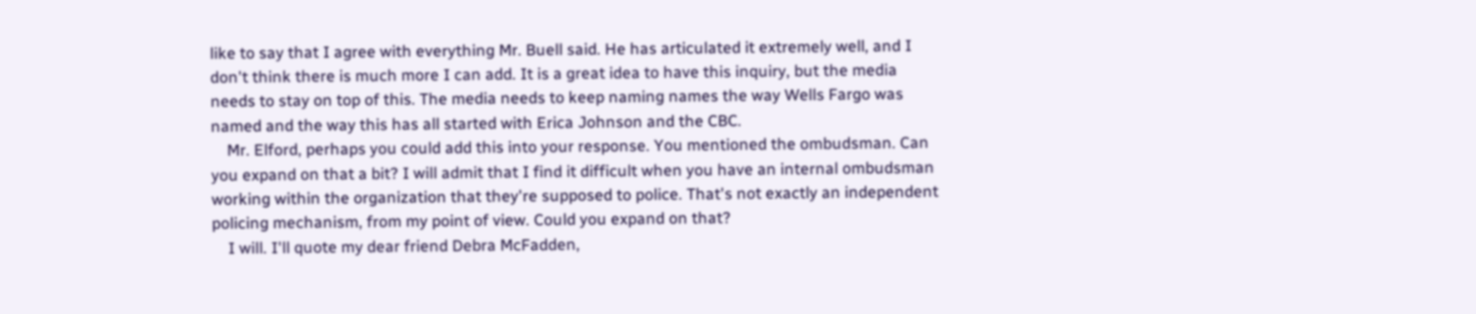like to say that I agree with everything Mr. Buell said. He has articulated it extremely well, and I don't think there is much more I can add. It is a great idea to have this inquiry, but the media needs to stay on top of this. The media needs to keep naming names the way Wells Fargo was named and the way this has all started with Erica Johnson and the CBC.
    Mr. Elford, perhaps you could add this into your response. You mentioned the ombudsman. Can you expand on that a bit? I will admit that I find it difficult when you have an internal ombudsman working within the organization that they're supposed to police. That's not exactly an independent policing mechanism, from my point of view. Could you expand on that?
    I will. I'll quote my dear friend Debra McFadden,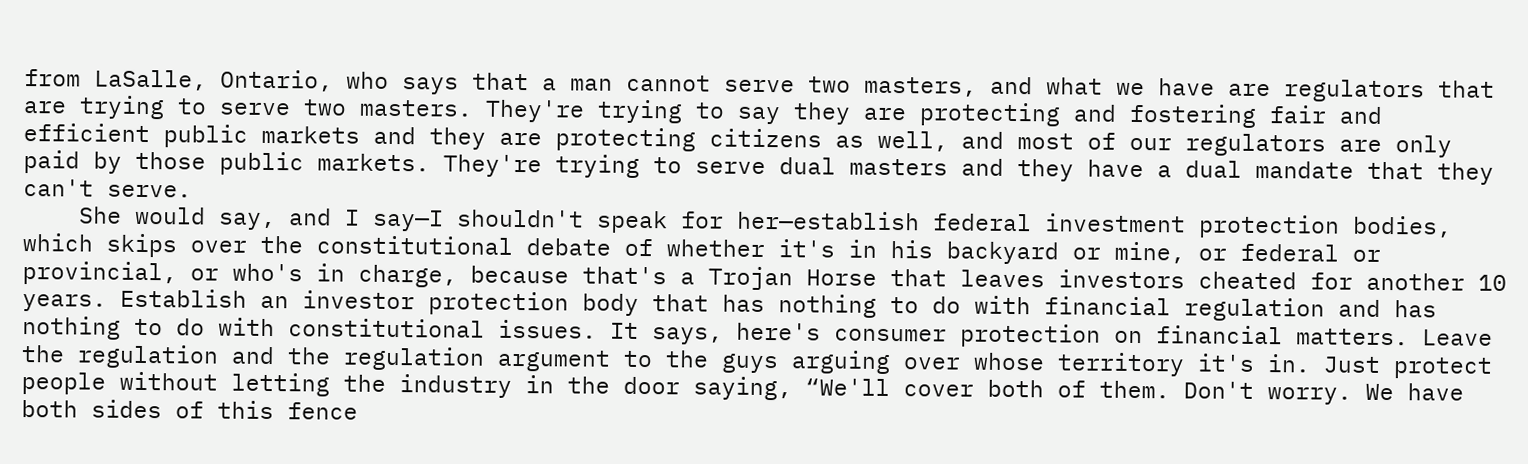from LaSalle, Ontario, who says that a man cannot serve two masters, and what we have are regulators that are trying to serve two masters. They're trying to say they are protecting and fostering fair and efficient public markets and they are protecting citizens as well, and most of our regulators are only paid by those public markets. They're trying to serve dual masters and they have a dual mandate that they can't serve.
    She would say, and I say—I shouldn't speak for her—establish federal investment protection bodies, which skips over the constitutional debate of whether it's in his backyard or mine, or federal or provincial, or who's in charge, because that's a Trojan Horse that leaves investors cheated for another 10 years. Establish an investor protection body that has nothing to do with financial regulation and has nothing to do with constitutional issues. It says, here's consumer protection on financial matters. Leave the regulation and the regulation argument to the guys arguing over whose territory it's in. Just protect people without letting the industry in the door saying, “We'll cover both of them. Don't worry. We have both sides of this fence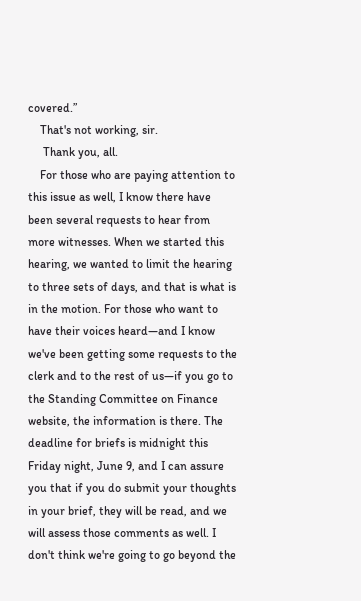covered.”
    That's not working, sir.
     Thank you, all.
    For those who are paying attention to this issue as well, I know there have been several requests to hear from more witnesses. When we started this hearing, we wanted to limit the hearing to three sets of days, and that is what is in the motion. For those who want to have their voices heard—and I know we've been getting some requests to the clerk and to the rest of us—if you go to the Standing Committee on Finance website, the information is there. The deadline for briefs is midnight this Friday night, June 9, and I can assure you that if you do submit your thoughts in your brief, they will be read, and we will assess those comments as well. I don't think we're going to go beyond the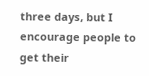three days, but I encourage people to get their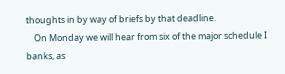thoughts in by way of briefs by that deadline.
    On Monday we will hear from six of the major schedule I banks, as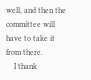well, and then the committee will have to take it from there.
    I thank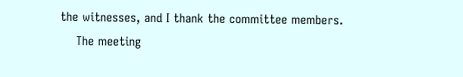the witnesses, and I thank the committee members.
    The meeting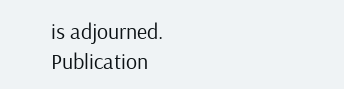is adjourned.
Publication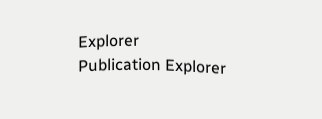Explorer
Publication Explorer